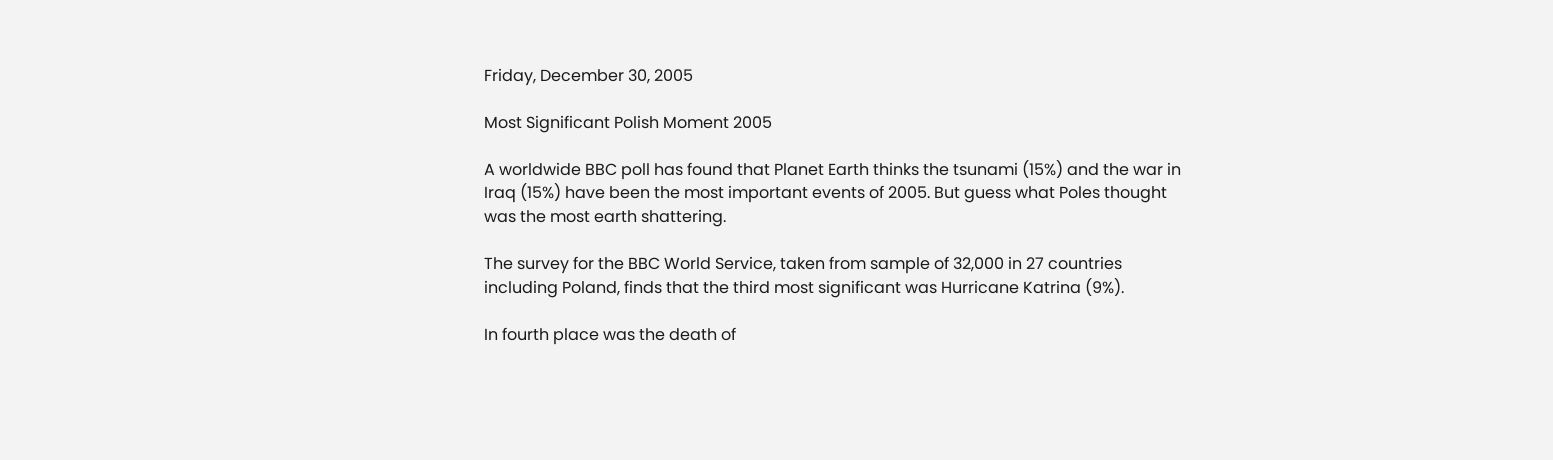Friday, December 30, 2005

Most Significant Polish Moment 2005

A worldwide BBC poll has found that Planet Earth thinks the tsunami (15%) and the war in Iraq (15%) have been the most important events of 2005. But guess what Poles thought was the most earth shattering.

The survey for the BBC World Service, taken from sample of 32,000 in 27 countries including Poland, finds that the third most significant was Hurricane Katrina (9%).

In fourth place was the death of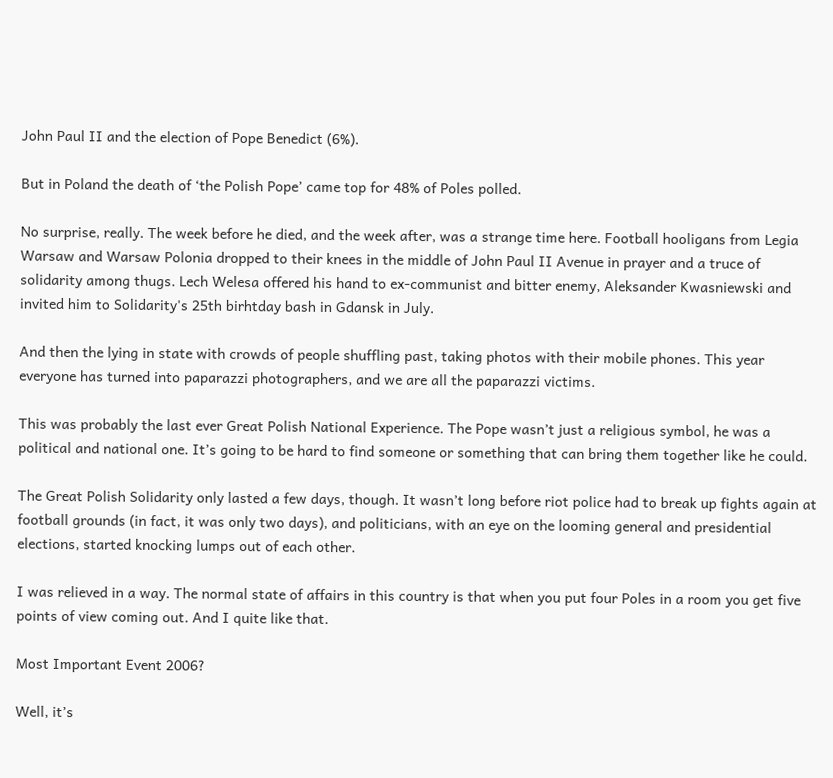John Paul II and the election of Pope Benedict (6%).

But in Poland the death of ‘the Polish Pope’ came top for 48% of Poles polled.

No surprise, really. The week before he died, and the week after, was a strange time here. Football hooligans from Legia Warsaw and Warsaw Polonia dropped to their knees in the middle of John Paul II Avenue in prayer and a truce of solidarity among thugs. Lech Welesa offered his hand to ex-communist and bitter enemy, Aleksander Kwasniewski and invited him to Solidarity's 25th birhtday bash in Gdansk in July.

And then the lying in state with crowds of people shuffling past, taking photos with their mobile phones. This year everyone has turned into paparazzi photographers, and we are all the paparazzi victims.

This was probably the last ever Great Polish National Experience. The Pope wasn’t just a religious symbol, he was a political and national one. It’s going to be hard to find someone or something that can bring them together like he could.

The Great Polish Solidarity only lasted a few days, though. It wasn’t long before riot police had to break up fights again at football grounds (in fact, it was only two days), and politicians, with an eye on the looming general and presidential elections, started knocking lumps out of each other.

I was relieved in a way. The normal state of affairs in this country is that when you put four Poles in a room you get five points of view coming out. And I quite like that.

Most Important Event 2006?

Well, it’s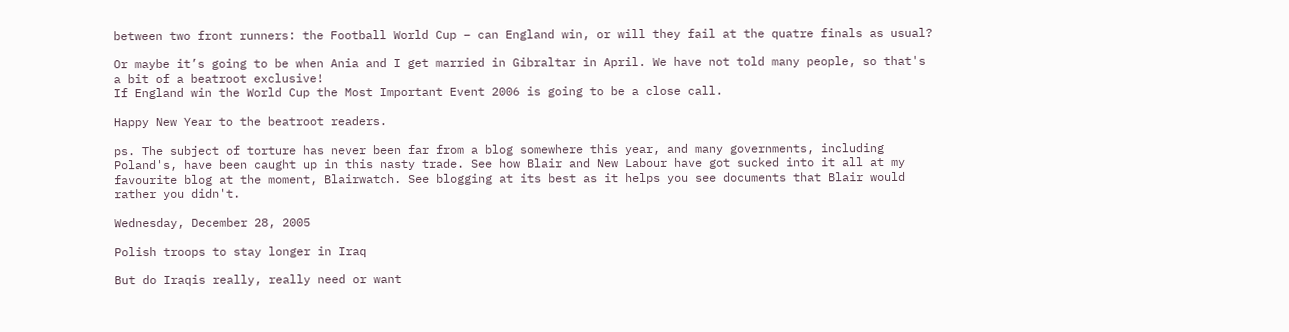between two front runners: the Football World Cup – can England win, or will they fail at the quatre finals as usual?

Or maybe it’s going to be when Ania and I get married in Gibraltar in April. We have not told many people, so that's a bit of a beatroot exclusive!
If England win the World Cup the Most Important Event 2006 is going to be a close call.

Happy New Year to the beatroot readers.

ps. The subject of torture has never been far from a blog somewhere this year, and many governments, including Poland's, have been caught up in this nasty trade. See how Blair and New Labour have got sucked into it all at my favourite blog at the moment, Blairwatch. See blogging at its best as it helps you see documents that Blair would rather you didn't.

Wednesday, December 28, 2005

Polish troops to stay longer in Iraq

But do Iraqis really, really need or want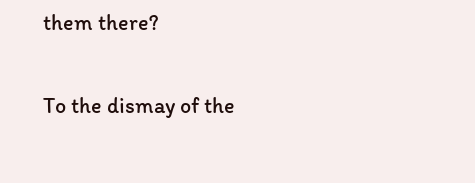them there?

To the dismay of the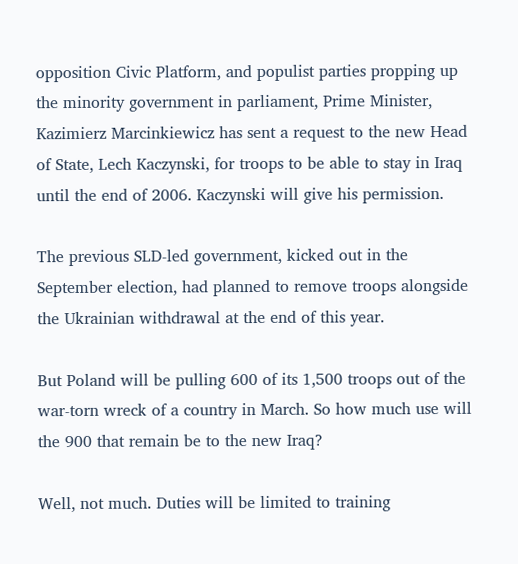opposition Civic Platform, and populist parties propping up the minority government in parliament, Prime Minister, Kazimierz Marcinkiewicz has sent a request to the new Head of State, Lech Kaczynski, for troops to be able to stay in Iraq until the end of 2006. Kaczynski will give his permission.

The previous SLD-led government, kicked out in the September election, had planned to remove troops alongside the Ukrainian withdrawal at the end of this year.

But Poland will be pulling 600 of its 1,500 troops out of the war-torn wreck of a country in March. So how much use will the 900 that remain be to the new Iraq?

Well, not much. Duties will be limited to training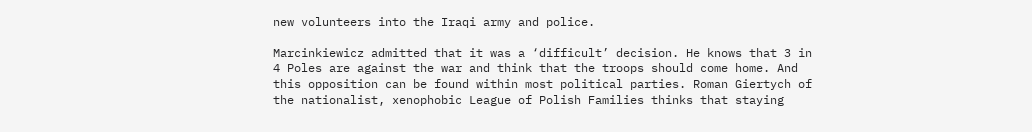new volunteers into the Iraqi army and police.

Marcinkiewicz admitted that it was a ‘difficult’ decision. He knows that 3 in 4 Poles are against the war and think that the troops should come home. And this opposition can be found within most political parties. Roman Giertych of the nationalist, xenophobic League of Polish Families thinks that staying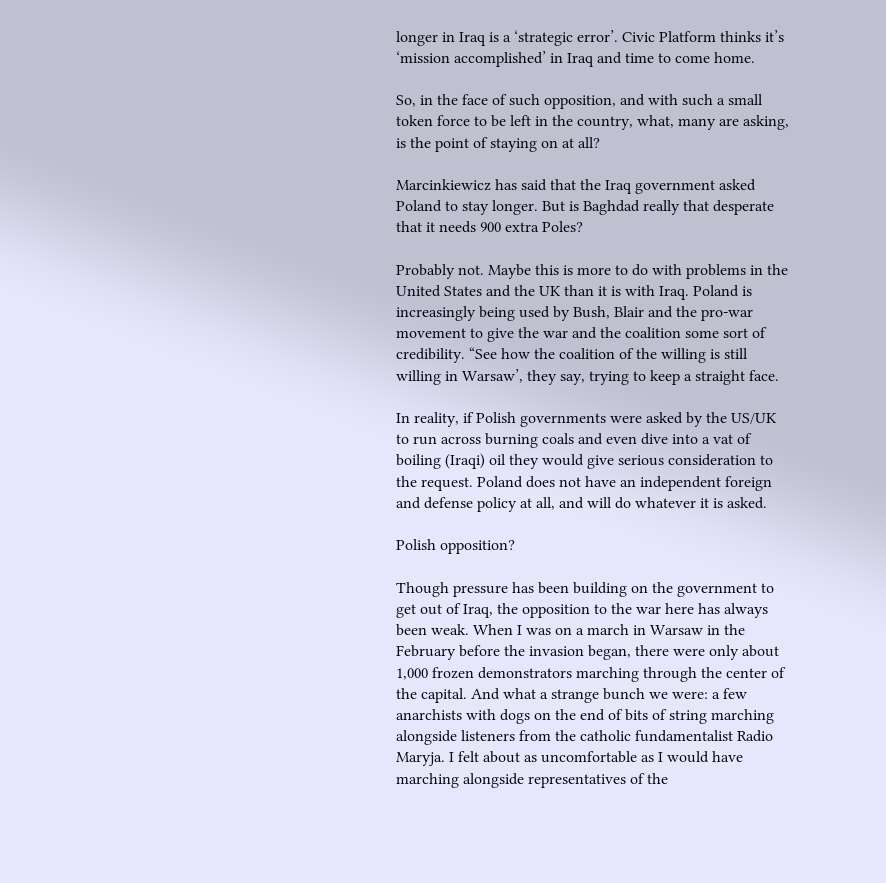longer in Iraq is a ‘strategic error’. Civic Platform thinks it’s ‘mission accomplished’ in Iraq and time to come home.

So, in the face of such opposition, and with such a small token force to be left in the country, what, many are asking, is the point of staying on at all?

Marcinkiewicz has said that the Iraq government asked Poland to stay longer. But is Baghdad really that desperate that it needs 900 extra Poles?

Probably not. Maybe this is more to do with problems in the United States and the UK than it is with Iraq. Poland is increasingly being used by Bush, Blair and the pro-war movement to give the war and the coalition some sort of credibility. “See how the coalition of the willing is still willing in Warsaw’, they say, trying to keep a straight face.

In reality, if Polish governments were asked by the US/UK to run across burning coals and even dive into a vat of boiling (Iraqi) oil they would give serious consideration to the request. Poland does not have an independent foreign and defense policy at all, and will do whatever it is asked.

Polish opposition?

Though pressure has been building on the government to get out of Iraq, the opposition to the war here has always been weak. When I was on a march in Warsaw in the February before the invasion began, there were only about 1,000 frozen demonstrators marching through the center of the capital. And what a strange bunch we were: a few anarchists with dogs on the end of bits of string marching alongside listeners from the catholic fundamentalist Radio Maryja. I felt about as uncomfortable as I would have marching alongside representatives of the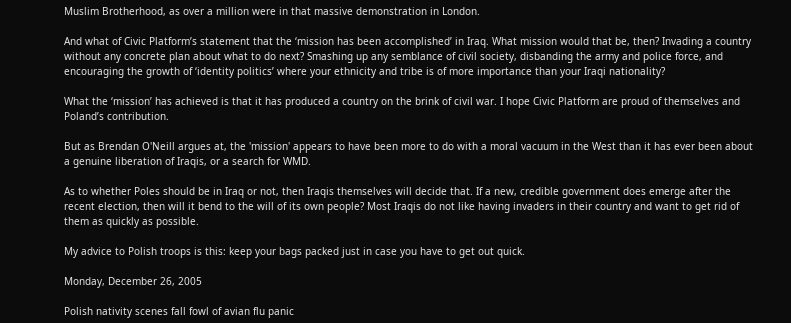Muslim Brotherhood, as over a million were in that massive demonstration in London.

And what of Civic Platform’s statement that the ‘mission has been accomplished’ in Iraq. What mission would that be, then? Invading a country without any concrete plan about what to do next? Smashing up any semblance of civil society, disbanding the army and police force, and encouraging the growth of ‘identity politics’ where your ethnicity and tribe is of more importance than your Iraqi nationality?

What the ‘mission’ has achieved is that it has produced a country on the brink of civil war. I hope Civic Platform are proud of themselves and Poland’s contribution.

But as Brendan O'Neill argues at, the 'mission' appears to have been more to do with a moral vacuum in the West than it has ever been about a genuine liberation of Iraqis, or a search for WMD.

As to whether Poles should be in Iraq or not, then Iraqis themselves will decide that. If a new, credible government does emerge after the recent election, then will it bend to the will of its own people? Most Iraqis do not like having invaders in their country and want to get rid of them as quickly as possible.

My advice to Polish troops is this: keep your bags packed just in case you have to get out quick.

Monday, December 26, 2005

Polish nativity scenes fall fowl of avian flu panic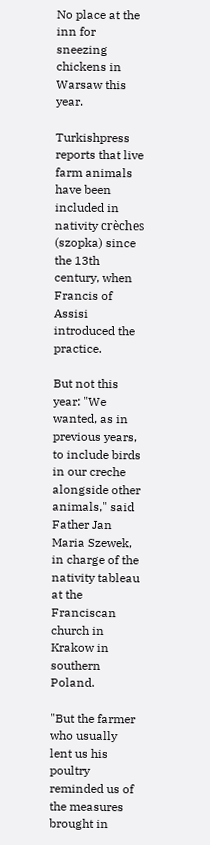No place at the inn for sneezing chickens in Warsaw this year.

Turkishpress reports that live farm animals have been included in nativity crèches (szopka) since the 13th century, when Francis of Assisi introduced the practice.

But not this year: "We wanted, as in previous years, to include birds in our creche alongside other animals," said Father Jan Maria Szewek, in charge of the nativity tableau at the Franciscan church in Krakow in southern Poland.

"But the farmer who usually lent us his poultry reminded us of the measures brought in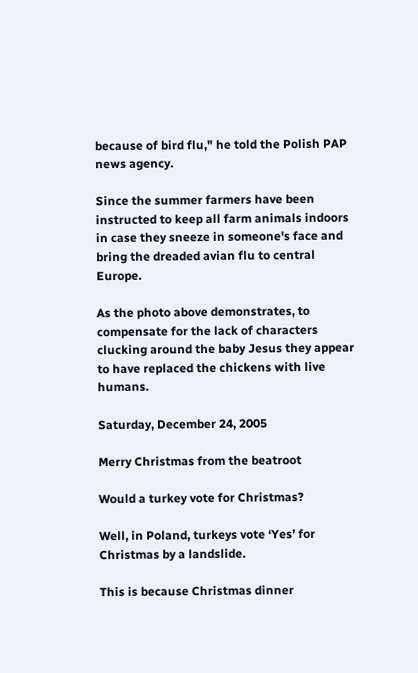because of bird flu," he told the Polish PAP news agency.

Since the summer farmers have been instructed to keep all farm animals indoors in case they sneeze in someone's face and bring the dreaded avian flu to central Europe.

As the photo above demonstrates, to compensate for the lack of characters clucking around the baby Jesus they appear to have replaced the chickens with live humans.

Saturday, December 24, 2005

Merry Christmas from the beatroot

Would a turkey vote for Christmas?

Well, in Poland, turkeys vote ‘Yes’ for Christmas by a landslide.

This is because Christmas dinner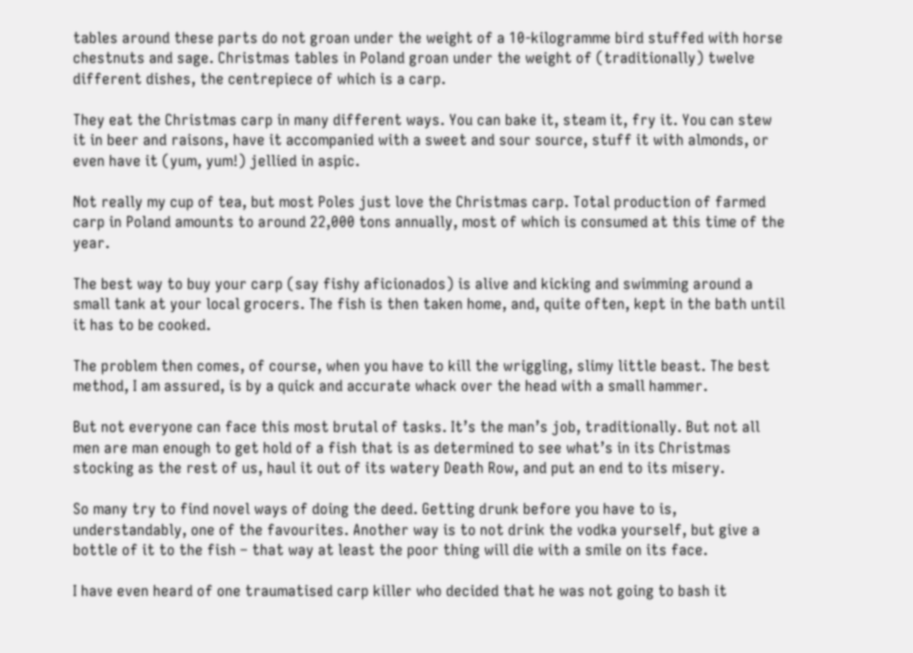tables around these parts do not groan under the weight of a 10-kilogramme bird stuffed with horse chestnuts and sage. Christmas tables in Poland groan under the weight of (traditionally) twelve different dishes, the centrepiece of which is a carp.

They eat the Christmas carp in many different ways. You can bake it, steam it, fry it. You can stew it in beer and raisons, have it accompanied with a sweet and sour source, stuff it with almonds, or even have it (yum, yum!) jellied in aspic.

Not really my cup of tea, but most Poles just love the Christmas carp. Total production of farmed carp in Poland amounts to around 22,000 tons annually, most of which is consumed at this time of the year.

The best way to buy your carp (say fishy aficionados) is alive and kicking and swimming around a small tank at your local grocers. The fish is then taken home, and, quite often, kept in the bath until it has to be cooked.

The problem then comes, of course, when you have to kill the wriggling, slimy little beast. The best method, I am assured, is by a quick and accurate whack over the head with a small hammer.

But not everyone can face this most brutal of tasks. It’s the man’s job, traditionally. But not all men are man enough to get hold of a fish that is as determined to see what’s in its Christmas stocking as the rest of us, haul it out of its watery Death Row, and put an end to its misery.

So many try to find novel ways of doing the deed. Getting drunk before you have to is, understandably, one of the favourites. Another way is to not drink the vodka yourself, but give a bottle of it to the fish – that way at least the poor thing will die with a smile on its face.

I have even heard of one traumatised carp killer who decided that he was not going to bash it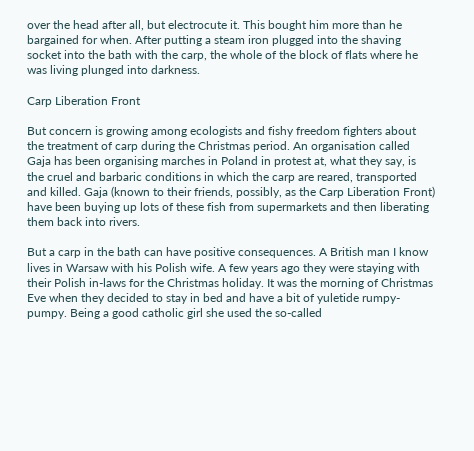over the head after all, but electrocute it. This bought him more than he bargained for when. After putting a steam iron plugged into the shaving socket into the bath with the carp, the whole of the block of flats where he was living plunged into darkness.

Carp Liberation Front

But concern is growing among ecologists and fishy freedom fighters about the treatment of carp during the Christmas period. An organisation called Gaja has been organising marches in Poland in protest at, what they say, is the cruel and barbaric conditions in which the carp are reared, transported and killed. Gaja (known to their friends, possibly, as the Carp Liberation Front) have been buying up lots of these fish from supermarkets and then liberating them back into rivers.

But a carp in the bath can have positive consequences. A British man I know lives in Warsaw with his Polish wife. A few years ago they were staying with their Polish in-laws for the Christmas holiday. It was the morning of Christmas Eve when they decided to stay in bed and have a bit of yuletide rumpy-pumpy. Being a good catholic girl she used the so-called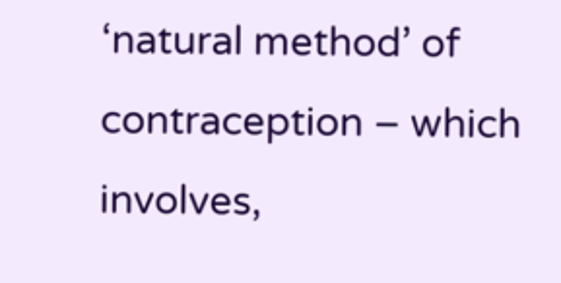‘natural method’ of contraception – which involves,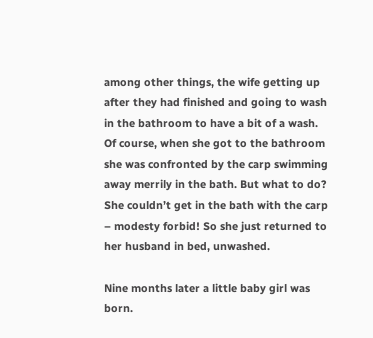among other things, the wife getting up after they had finished and going to wash in the bathroom to have a bit of a wash. Of course, when she got to the bathroom she was confronted by the carp swimming away merrily in the bath. But what to do? She couldn’t get in the bath with the carp – modesty forbid! So she just returned to her husband in bed, unwashed.

Nine months later a little baby girl was born.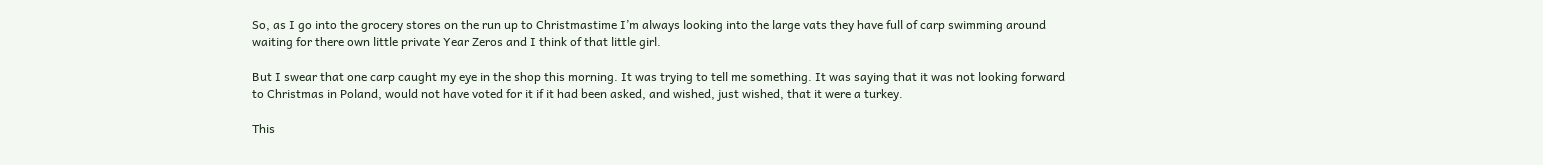So, as I go into the grocery stores on the run up to Christmastime I’m always looking into the large vats they have full of carp swimming around waiting for there own little private Year Zeros and I think of that little girl.

But I swear that one carp caught my eye in the shop this morning. It was trying to tell me something. It was saying that it was not looking forward to Christmas in Poland, would not have voted for it if it had been asked, and wished, just wished, that it were a turkey.

This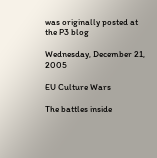was originally posted at the P3 blog

Wednesday, December 21, 2005

EU Culture Wars

The battles inside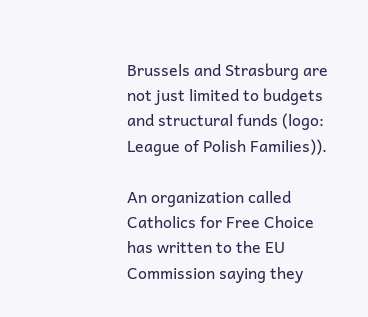Brussels and Strasburg are not just limited to budgets and structural funds (logo: League of Polish Families)).

An organization called Catholics for Free Choice has written to the EU Commission saying they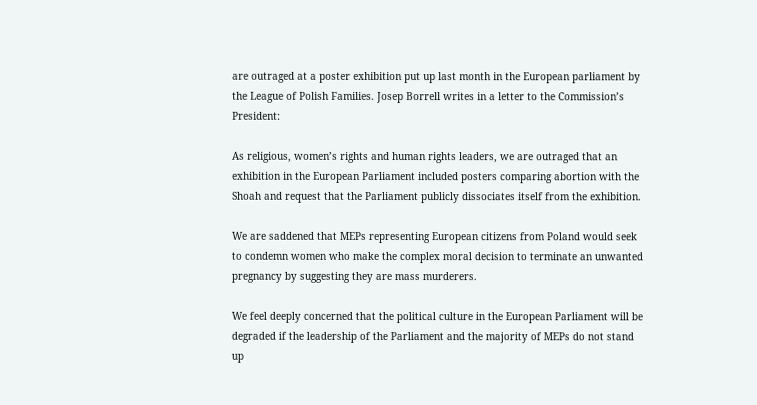are outraged at a poster exhibition put up last month in the European parliament by the League of Polish Families. Josep Borrell writes in a letter to the Commission’s President:

As religious, women’s rights and human rights leaders, we are outraged that an exhibition in the European Parliament included posters comparing abortion with the Shoah and request that the Parliament publicly dissociates itself from the exhibition.

We are saddened that MEPs representing European citizens from Poland would seek to condemn women who make the complex moral decision to terminate an unwanted pregnancy by suggesting they are mass murderers.

We feel deeply concerned that the political culture in the European Parliament will be degraded if the leadership of the Parliament and the majority of MEPs do not stand up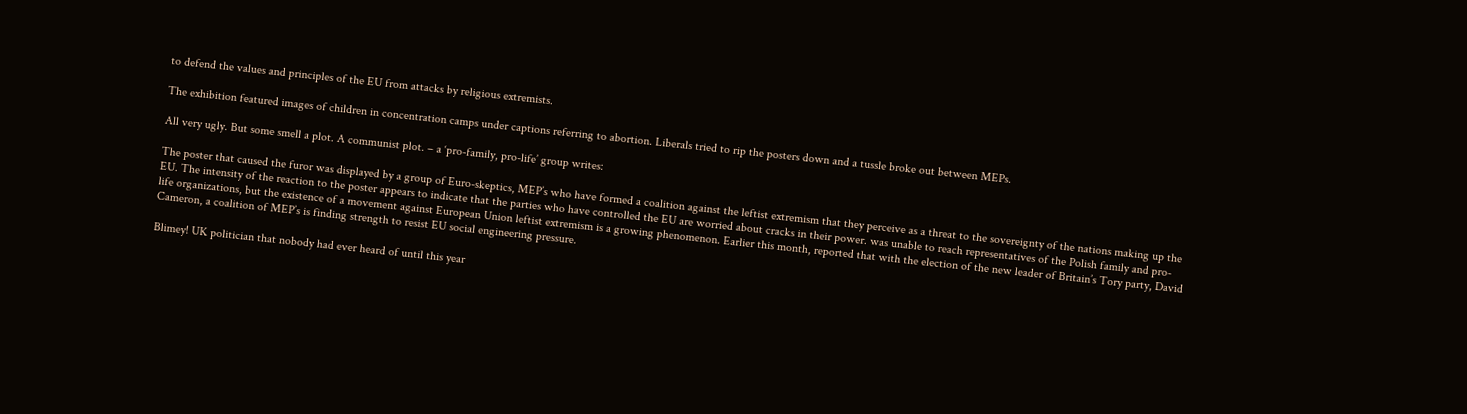to defend the values and principles of the EU from attacks by religious extremists.

The exhibition featured images of children in concentration camps under captions referring to abortion. Liberals tried to rip the posters down and a tussle broke out between MEPs.

All very ugly. But some smell a plot. A communist plot. – a ‘pro-family, pro-life’ group writes:

The poster that caused the furor was displayed by a group of Euro-skeptics, MEP’s who have formed a coalition against the leftist extremism that they perceive as a threat to the sovereignty of the nations making up the EU. The intensity of the reaction to the poster appears to indicate that the parties who have controlled the EU are worried about cracks in their power. was unable to reach representatives of the Polish family and pro-life organizations, but the existence of a movement against European Union leftist extremism is a growing phenomenon. Earlier this month, reported that with the election of the new leader of Britain’s Tory party, David Cameron, a coalition of MEP’s is finding strength to resist EU social engineering pressure.

Blimey! UK politician that nobody had ever heard of until this year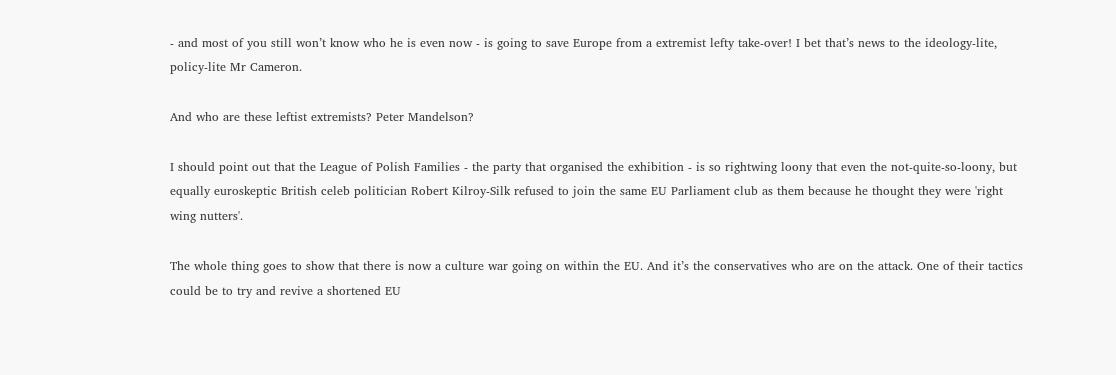- and most of you still won’t know who he is even now - is going to save Europe from a extremist lefty take-over! I bet that’s news to the ideology-lite, policy-lite Mr Cameron.

And who are these leftist extremists? Peter Mandelson?

I should point out that the League of Polish Families - the party that organised the exhibition - is so rightwing loony that even the not-quite-so-loony, but equally euroskeptic British celeb politician Robert Kilroy-Silk refused to join the same EU Parliament club as them because he thought they were 'right wing nutters'.

The whole thing goes to show that there is now a culture war going on within the EU. And it’s the conservatives who are on the attack. One of their tactics could be to try and revive a shortened EU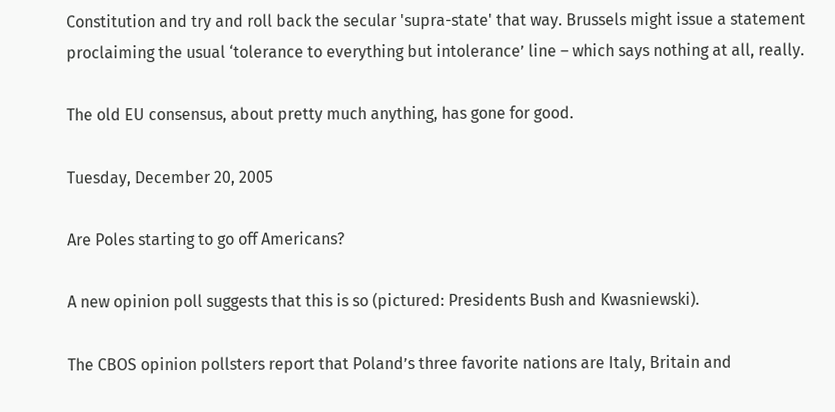Constitution and try and roll back the secular 'supra-state' that way. Brussels might issue a statement proclaiming the usual ‘tolerance to everything but intolerance’ line – which says nothing at all, really.

The old EU consensus, about pretty much anything, has gone for good.

Tuesday, December 20, 2005

Are Poles starting to go off Americans?

A new opinion poll suggests that this is so (pictured: Presidents Bush and Kwasniewski).

The CBOS opinion pollsters report that Poland’s three favorite nations are Italy, Britain and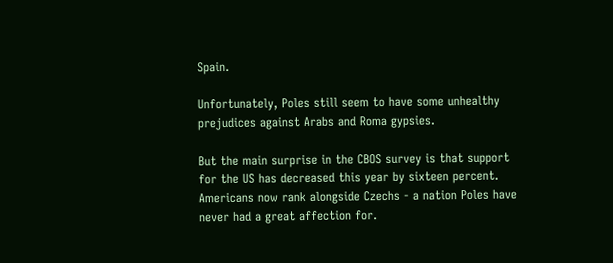Spain.

Unfortunately, Poles still seem to have some unhealthy prejudices against Arabs and Roma gypsies.

But the main surprise in the CBOS survey is that support for the US has decreased this year by sixteen percent. Americans now rank alongside Czechs - a nation Poles have never had a great affection for.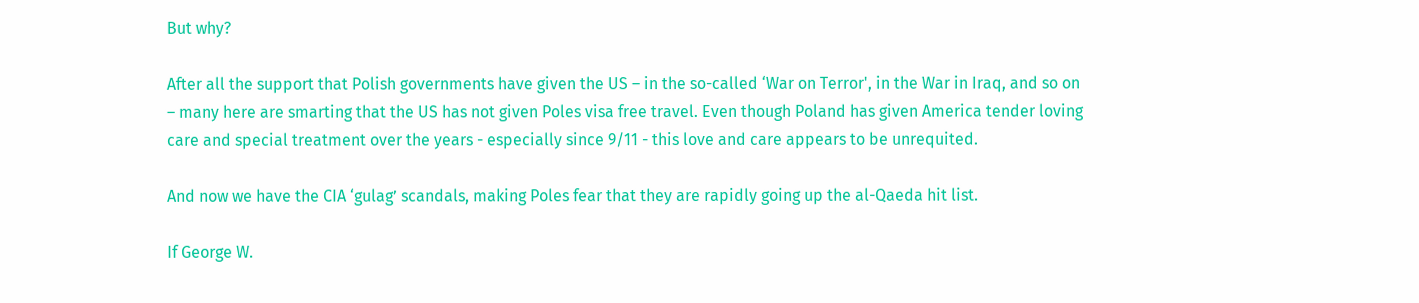But why?

After all the support that Polish governments have given the US – in the so-called ‘War on Terror', in the War in Iraq, and so on – many here are smarting that the US has not given Poles visa free travel. Even though Poland has given America tender loving care and special treatment over the years - especially since 9/11 - this love and care appears to be unrequited.

And now we have the CIA ‘gulag’ scandals, making Poles fear that they are rapidly going up the al-Qaeda hit list.

If George W.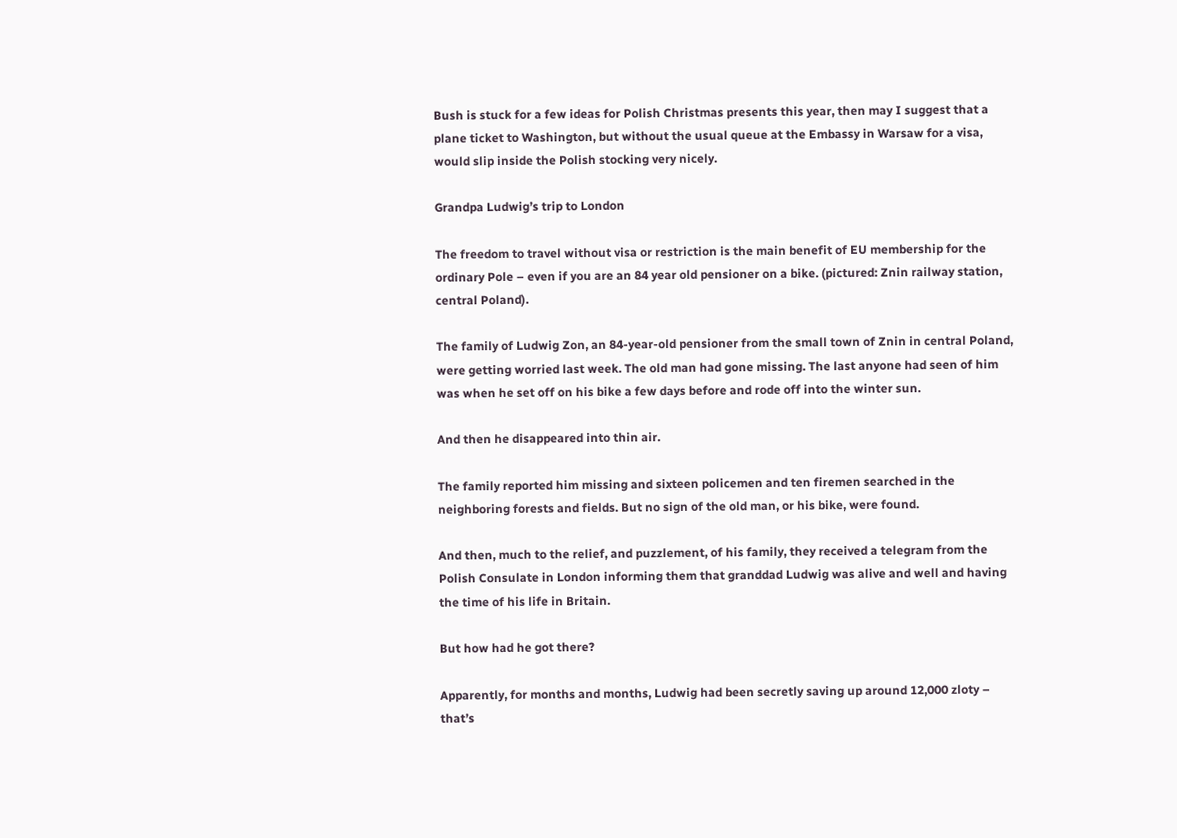Bush is stuck for a few ideas for Polish Christmas presents this year, then may I suggest that a plane ticket to Washington, but without the usual queue at the Embassy in Warsaw for a visa, would slip inside the Polish stocking very nicely.

Grandpa Ludwig’s trip to London

The freedom to travel without visa or restriction is the main benefit of EU membership for the ordinary Pole – even if you are an 84 year old pensioner on a bike. (pictured: Znin railway station, central Poland).

The family of Ludwig Zon, an 84-year-old pensioner from the small town of Znin in central Poland, were getting worried last week. The old man had gone missing. The last anyone had seen of him was when he set off on his bike a few days before and rode off into the winter sun.

And then he disappeared into thin air.

The family reported him missing and sixteen policemen and ten firemen searched in the neighboring forests and fields. But no sign of the old man, or his bike, were found.

And then, much to the relief, and puzzlement, of his family, they received a telegram from the Polish Consulate in London informing them that granddad Ludwig was alive and well and having the time of his life in Britain.

But how had he got there?

Apparently, for months and months, Ludwig had been secretly saving up around 12,000 zloty – that’s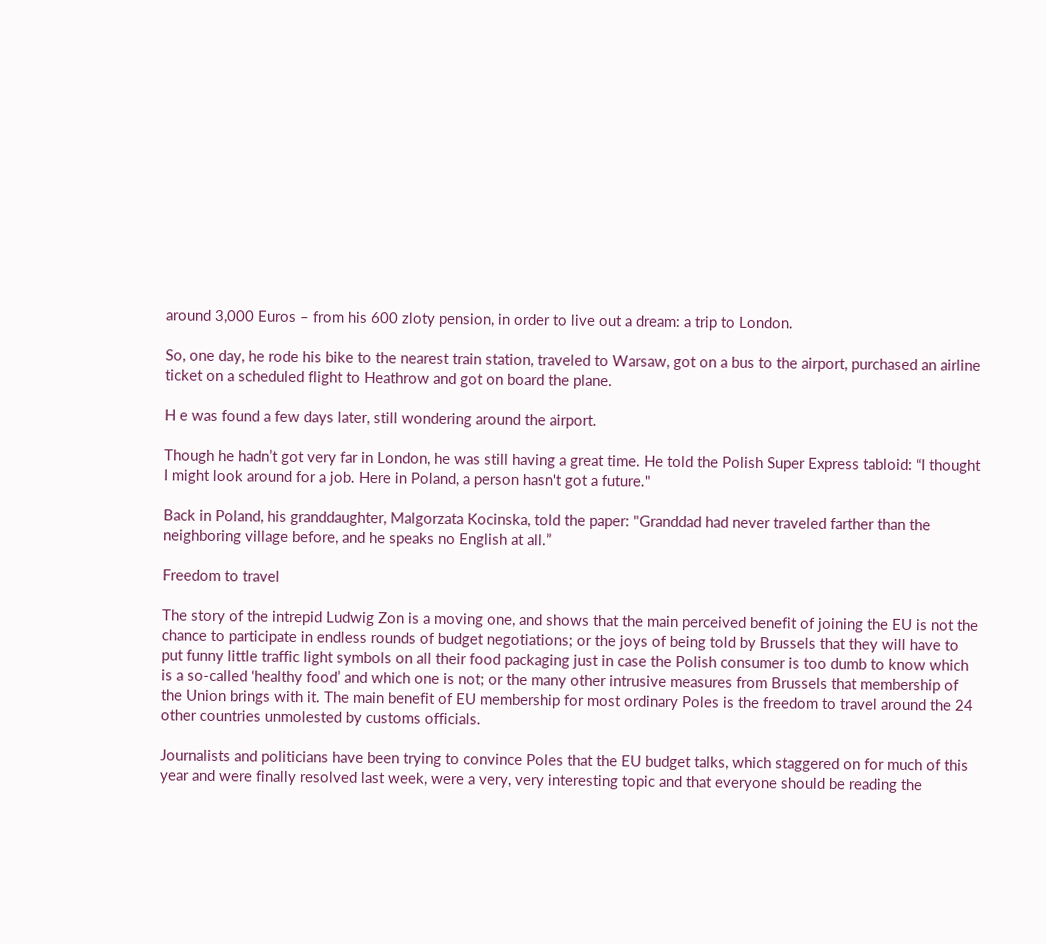around 3,000 Euros – from his 600 zloty pension, in order to live out a dream: a trip to London.

So, one day, he rode his bike to the nearest train station, traveled to Warsaw, got on a bus to the airport, purchased an airline ticket on a scheduled flight to Heathrow and got on board the plane.

H e was found a few days later, still wondering around the airport.

Though he hadn’t got very far in London, he was still having a great time. He told the Polish Super Express tabloid: “I thought I might look around for a job. Here in Poland, a person hasn't got a future."

Back in Poland, his granddaughter, Malgorzata Kocinska, told the paper: "Granddad had never traveled farther than the neighboring village before, and he speaks no English at all.”

Freedom to travel

The story of the intrepid Ludwig Zon is a moving one, and shows that the main perceived benefit of joining the EU is not the chance to participate in endless rounds of budget negotiations; or the joys of being told by Brussels that they will have to put funny little traffic light symbols on all their food packaging just in case the Polish consumer is too dumb to know which is a so-called ‘healthy food’ and which one is not; or the many other intrusive measures from Brussels that membership of the Union brings with it. The main benefit of EU membership for most ordinary Poles is the freedom to travel around the 24 other countries unmolested by customs officials.

Journalists and politicians have been trying to convince Poles that the EU budget talks, which staggered on for much of this year and were finally resolved last week, were a very, very interesting topic and that everyone should be reading the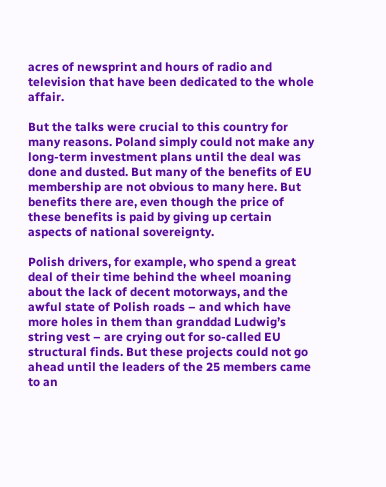acres of newsprint and hours of radio and television that have been dedicated to the whole affair.

But the talks were crucial to this country for many reasons. Poland simply could not make any long-term investment plans until the deal was done and dusted. But many of the benefits of EU membership are not obvious to many here. But benefits there are, even though the price of these benefits is paid by giving up certain aspects of national sovereignty.

Polish drivers, for example, who spend a great deal of their time behind the wheel moaning about the lack of decent motorways, and the awful state of Polish roads – and which have more holes in them than granddad Ludwig’s string vest – are crying out for so-called EU structural finds. But these projects could not go ahead until the leaders of the 25 members came to an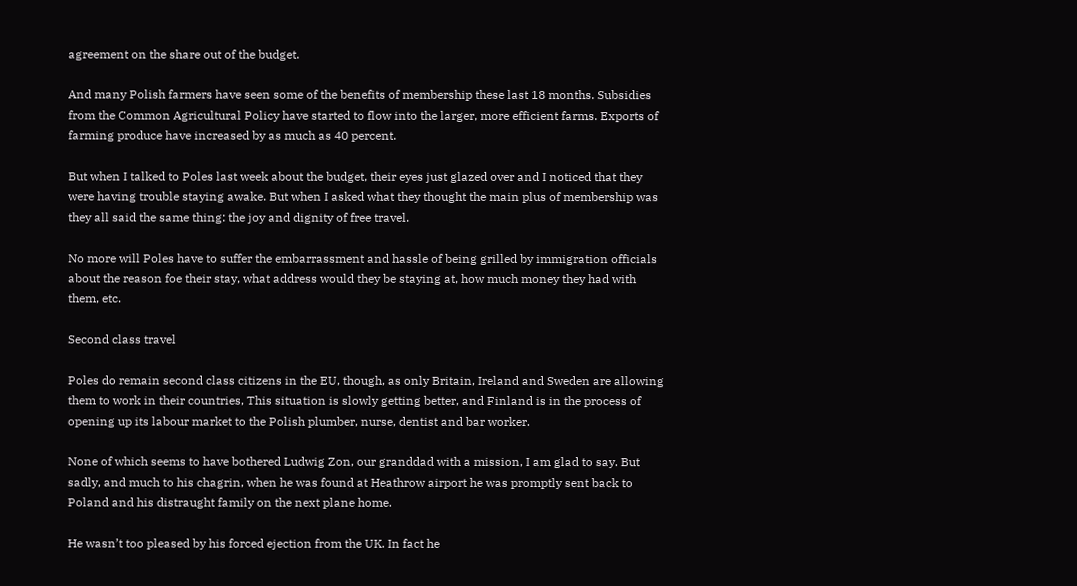agreement on the share out of the budget.

And many Polish farmers have seen some of the benefits of membership these last 18 months. Subsidies from the Common Agricultural Policy have started to flow into the larger, more efficient farms. Exports of farming produce have increased by as much as 40 percent.

But when I talked to Poles last week about the budget, their eyes just glazed over and I noticed that they were having trouble staying awake. But when I asked what they thought the main plus of membership was they all said the same thing: the joy and dignity of free travel.

No more will Poles have to suffer the embarrassment and hassle of being grilled by immigration officials about the reason foe their stay, what address would they be staying at, how much money they had with them, etc.

Second class travel

Poles do remain second class citizens in the EU, though, as only Britain, Ireland and Sweden are allowing them to work in their countries, This situation is slowly getting better, and Finland is in the process of opening up its labour market to the Polish plumber, nurse, dentist and bar worker.

None of which seems to have bothered Ludwig Zon, our granddad with a mission, I am glad to say. But sadly, and much to his chagrin, when he was found at Heathrow airport he was promptly sent back to Poland and his distraught family on the next plane home.

He wasn’t too pleased by his forced ejection from the UK. In fact he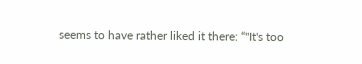seems to have rather liked it there: “"It's too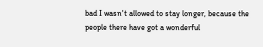bad I wasn't allowed to stay longer, because the people there have got a wonderful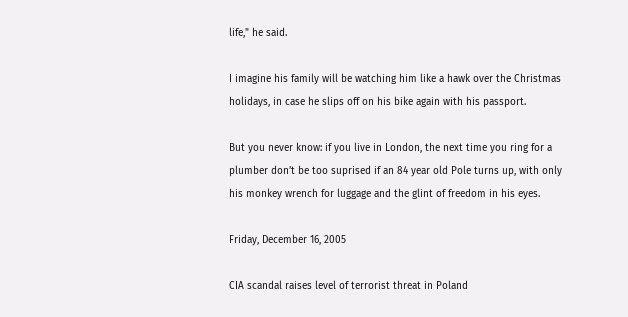life," he said.

I imagine his family will be watching him like a hawk over the Christmas holidays, in case he slips off on his bike again with his passport.

But you never know: if you live in London, the next time you ring for a plumber don’t be too suprised if an 84 year old Pole turns up, with only his monkey wrench for luggage and the glint of freedom in his eyes.

Friday, December 16, 2005

CIA scandal raises level of terrorist threat in Poland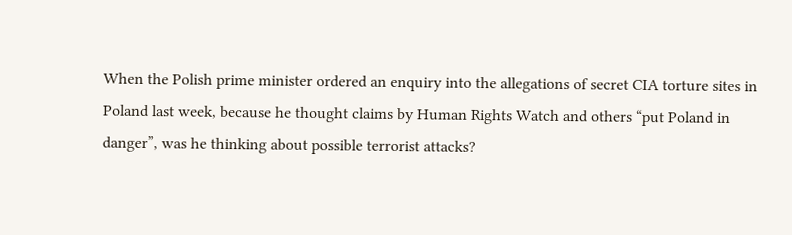When the Polish prime minister ordered an enquiry into the allegations of secret CIA torture sites in Poland last week, because he thought claims by Human Rights Watch and others “put Poland in danger”, was he thinking about possible terrorist attacks?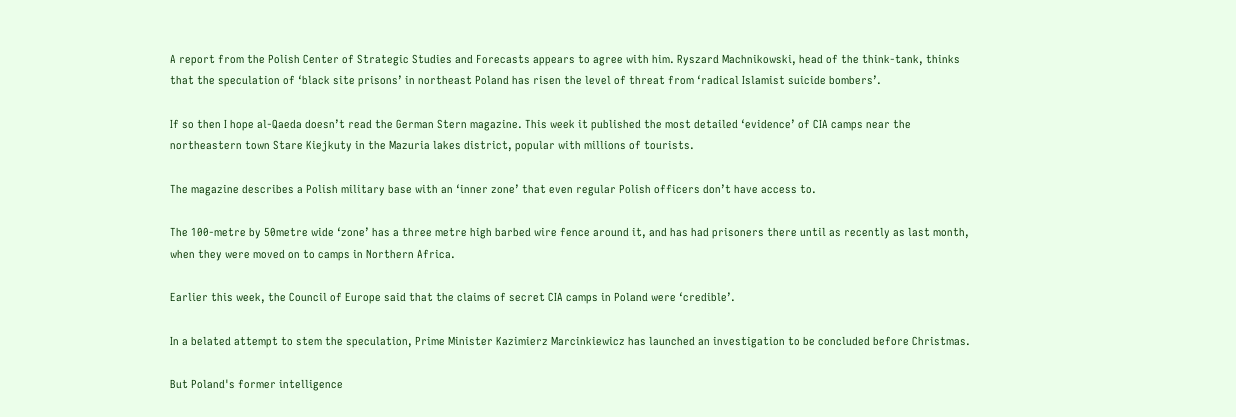A report from the Polish Center of Strategic Studies and Forecasts appears to agree with him. Ryszard Machnikowski, head of the think-tank, thinks that the speculation of ‘black site prisons’ in northeast Poland has risen the level of threat from ‘radical Islamist suicide bombers’.

If so then I hope al-Qaeda doesn’t read the German Stern magazine. This week it published the most detailed ‘evidence’ of CIA camps near the northeastern town Stare Kiejkuty in the Mazuria lakes district, popular with millions of tourists.

The magazine describes a Polish military base with an ‘inner zone’ that even regular Polish officers don’t have access to.

The 100-metre by 50metre wide ‘zone’ has a three metre high barbed wire fence around it, and has had prisoners there until as recently as last month, when they were moved on to camps in Northern Africa.

Earlier this week, the Council of Europe said that the claims of secret CIA camps in Poland were ‘credible’.

In a belated attempt to stem the speculation, Prime Minister Kazimierz Marcinkiewicz has launched an investigation to be concluded before Christmas.

But Poland's former intelligence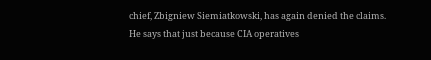chief, Zbigniew Siemiatkowski, has again denied the claims. He says that just because CIA operatives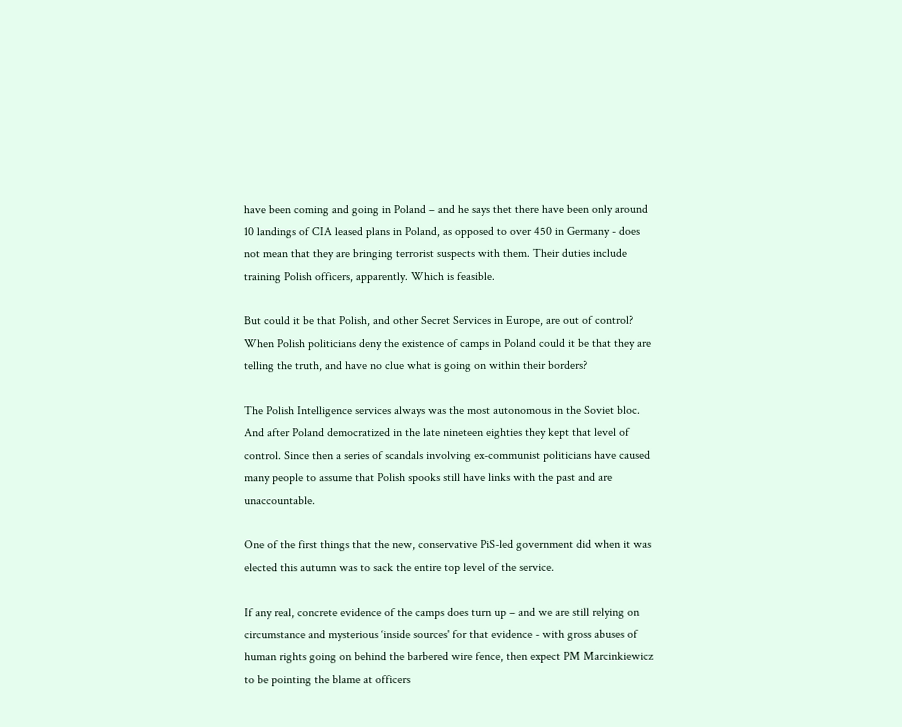have been coming and going in Poland – and he says thet there have been only around 10 landings of CIA leased plans in Poland, as opposed to over 450 in Germany - does not mean that they are bringing terrorist suspects with them. Their duties include training Polish officers, apparently. Which is feasible.

But could it be that Polish, and other Secret Services in Europe, are out of control? When Polish politicians deny the existence of camps in Poland could it be that they are telling the truth, and have no clue what is going on within their borders?

The Polish Intelligence services always was the most autonomous in the Soviet bloc. And after Poland democratized in the late nineteen eighties they kept that level of control. Since then a series of scandals involving ex-communist politicians have caused many people to assume that Polish spooks still have links with the past and are unaccountable.

One of the first things that the new, conservative PiS-led government did when it was elected this autumn was to sack the entire top level of the service.

If any real, concrete evidence of the camps does turn up – and we are still relying on circumstance and mysterious ‘inside sources' for that evidence - with gross abuses of human rights going on behind the barbered wire fence, then expect PM Marcinkiewicz to be pointing the blame at officers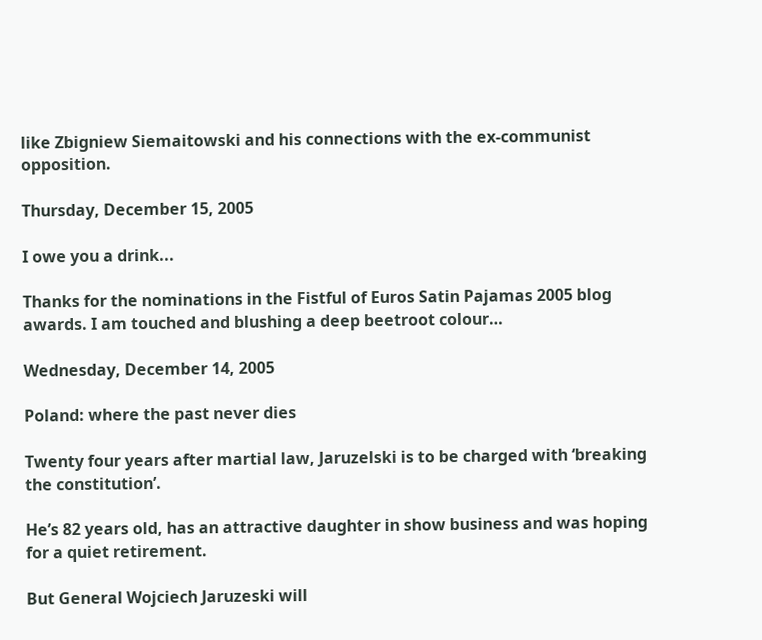like Zbigniew Siemaitowski and his connections with the ex-communist opposition.

Thursday, December 15, 2005

I owe you a drink...

Thanks for the nominations in the Fistful of Euros Satin Pajamas 2005 blog awards. I am touched and blushing a deep beetroot colour…

Wednesday, December 14, 2005

Poland: where the past never dies

Twenty four years after martial law, Jaruzelski is to be charged with ‘breaking the constitution’.

He’s 82 years old, has an attractive daughter in show business and was hoping for a quiet retirement.

But General Wojciech Jaruzeski will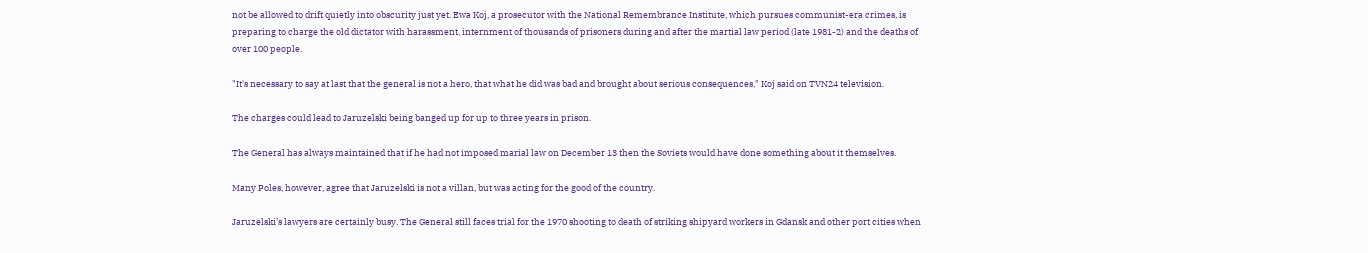not be allowed to drift quietly into obscurity just yet. Ewa Koj, a prosecutor with the National Remembrance Institute, which pursues communist-era crimes, is preparing to charge the old dictator with harassment, internment of thousands of prisoners during and after the martial law period (late 1981-2) and the deaths of over 100 people.

"It's necessary to say at last that the general is not a hero, that what he did was bad and brought about serious consequences," Koj said on TVN24 television.

The charges could lead to Jaruzelski being banged up for up to three years in prison.

The General has always maintained that if he had not imposed marial law on December 13 then the Soviets would have done something about it themselves.

Many Poles, however, agree that Jaruzelski is not a villan, but was acting for the good of the country.

Jaruzelski’s lawyers are certainly busy. The General still faces trial for the 1970 shooting to death of striking shipyard workers in Gdansk and other port cities when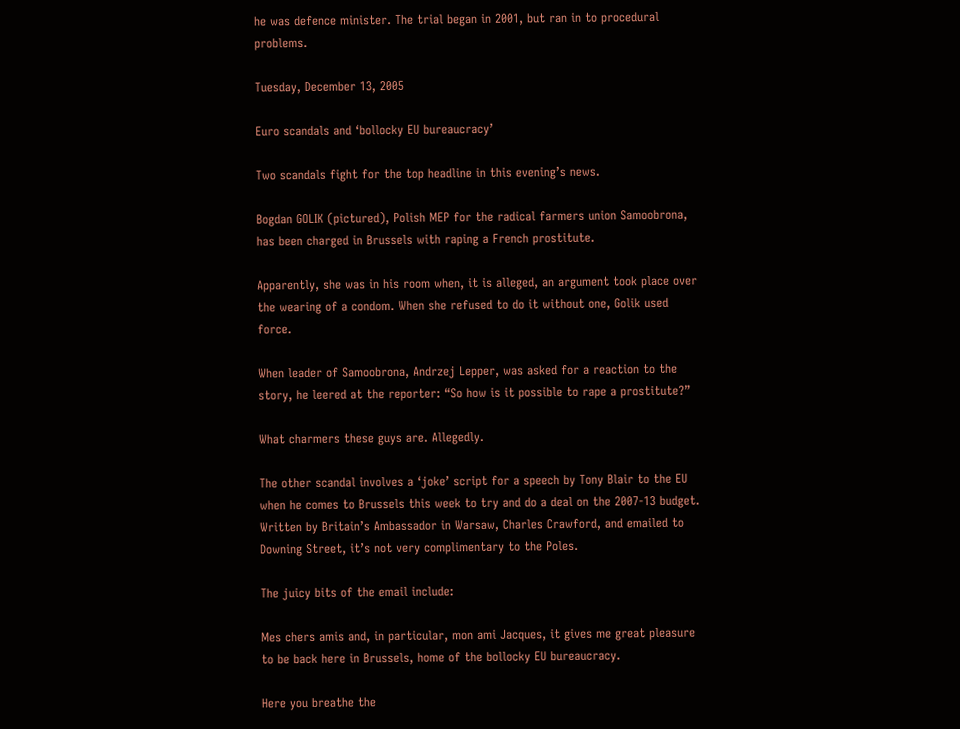he was defence minister. The trial began in 2001, but ran in to procedural problems.

Tuesday, December 13, 2005

Euro scandals and ‘bollocky EU bureaucracy’

Two scandals fight for the top headline in this evening’s news.

Bogdan GOLIK (pictured), Polish MEP for the radical farmers union Samoobrona, has been charged in Brussels with raping a French prostitute.

Apparently, she was in his room when, it is alleged, an argument took place over the wearing of a condom. When she refused to do it without one, Golik used force.

When leader of Samoobrona, Andrzej Lepper, was asked for a reaction to the story, he leered at the reporter: “So how is it possible to rape a prostitute?”

What charmers these guys are. Allegedly.

The other scandal involves a ‘joke’ script for a speech by Tony Blair to the EU when he comes to Brussels this week to try and do a deal on the 2007-13 budget. Written by Britain’s Ambassador in Warsaw, Charles Crawford, and emailed to Downing Street, it’s not very complimentary to the Poles.

The juicy bits of the email include:

Mes chers amis and, in particular, mon ami Jacques, it gives me great pleasure to be back here in Brussels, home of the bollocky EU bureaucracy.

Here you breathe the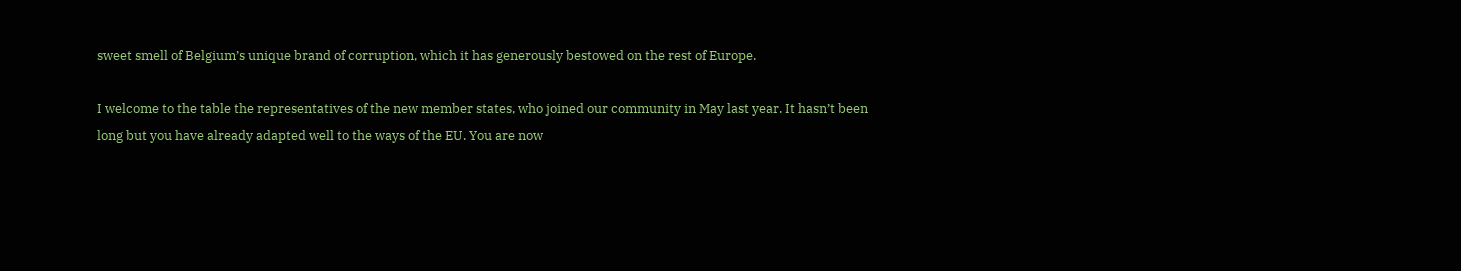sweet smell of Belgium’s unique brand of corruption, which it has generously bestowed on the rest of Europe.

I welcome to the table the representatives of the new member states, who joined our community in May last year. It hasn’t been long but you have already adapted well to the ways of the EU. You are now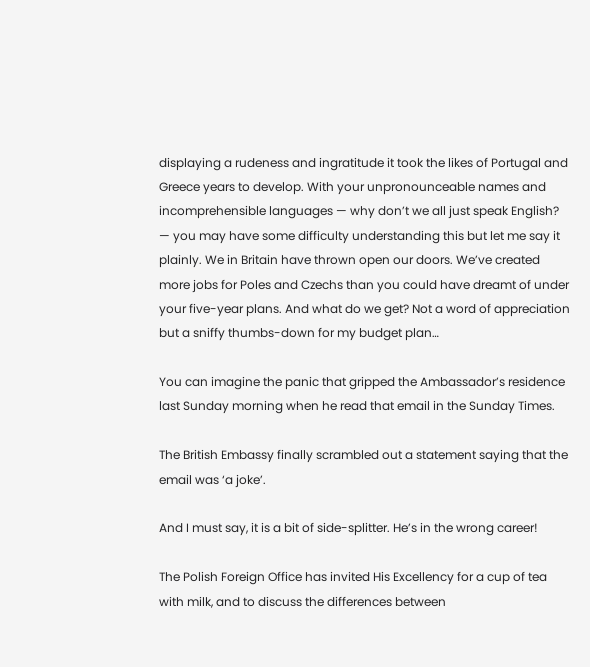displaying a rudeness and ingratitude it took the likes of Portugal and Greece years to develop. With your unpronounceable names and incomprehensible languages — why don’t we all just speak English? — you may have some difficulty understanding this but let me say it plainly. We in Britain have thrown open our doors. We’ve created more jobs for Poles and Czechs than you could have dreamt of under your five-year plans. And what do we get? Not a word of appreciation but a sniffy thumbs-down for my budget plan…

You can imagine the panic that gripped the Ambassador’s residence last Sunday morning when he read that email in the Sunday Times.

The British Embassy finally scrambled out a statement saying that the email was ‘a joke’.

And I must say, it is a bit of side-splitter. He’s in the wrong career!

The Polish Foreign Office has invited His Excellency for a cup of tea with milk, and to discuss the differences between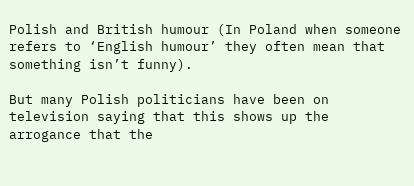Polish and British humour (In Poland when someone refers to ‘English humour’ they often mean that something isn’t funny).

But many Polish politicians have been on television saying that this shows up the arrogance that the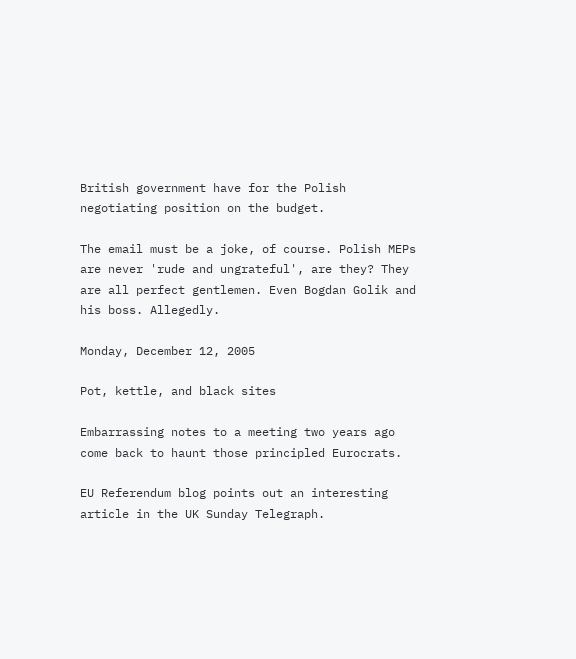British government have for the Polish negotiating position on the budget.

The email must be a joke, of course. Polish MEPs are never 'rude and ungrateful', are they? They are all perfect gentlemen. Even Bogdan Golik and his boss. Allegedly.

Monday, December 12, 2005

Pot, kettle, and black sites

Embarrassing notes to a meeting two years ago come back to haunt those principled Eurocrats.

EU Referendum blog points out an interesting article in the UK Sunday Telegraph.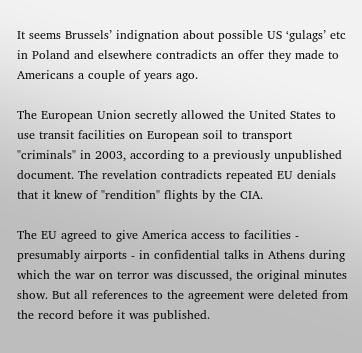It seems Brussels’ indignation about possible US ‘gulags’ etc in Poland and elsewhere contradicts an offer they made to Americans a couple of years ago.

The European Union secretly allowed the United States to use transit facilities on European soil to transport "criminals" in 2003, according to a previously unpublished document. The revelation contradicts repeated EU denials that it knew of "rendition" flights by the CIA.

The EU agreed to give America access to facilities - presumably airports - in confidential talks in Athens during which the war on terror was discussed, the original minutes show. But all references to the agreement were deleted from the record before it was published.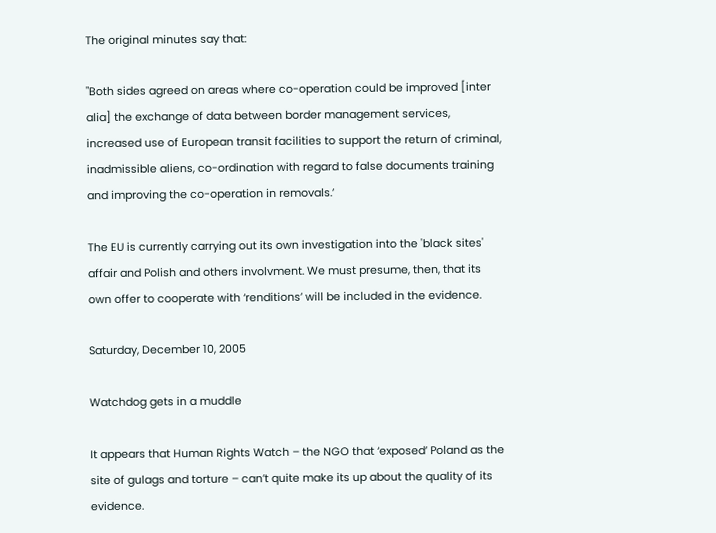The original minutes say that:

"Both sides agreed on areas where co-operation could be improved [inter alia] the exchange of data between border management services, increased use of European transit facilities to support the return of criminal, inadmissible aliens, co-ordination with regard to false documents training and improving the co-operation in removals.’

The EU is currently carrying out its own investigation into the 'black sites' affair and Polish and others involvment. We must presume, then, that its own offer to cooperate with ‘renditions’ will be included in the evidence.

Saturday, December 10, 2005

Watchdog gets in a muddle

It appears that Human Rights Watch – the NGO that ‘exposed’ Poland as the site of gulags and torture – can’t quite make its up about the quality of its evidence.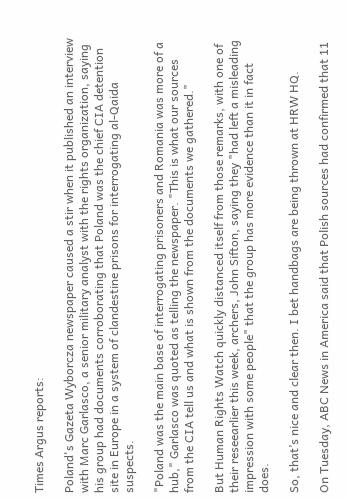Times Argus reports:

Poland's Gazeta Wyborcza newspaper caused a stir when it published an interview with Marc Garlasco, a senior military analyst with the rights organization, saying his group had documents corroborating that Poland was the chief CIA detention site in Europe in a system of clandestine prisons for interrogating al-Qaida suspects.

"Poland was the main base of interrogating prisoners and Romania was more of a hub," Garlasco was quoted as telling the newspaper. "This is what our sources from the CIA tell us and what is shown from the documents we gathered."

But Human Rights Watch quickly distanced itself from those remarks, with one of their reseearlier this week, archers, John Sifton, saying they "had left a misleading impression with some people" that the group has more evidence than it in fact does.

So, that’s nice and clear then. I bet handbags are being thrown at HRW HQ.

On Tuesday, ABC News in America said that Polish sources had confirmed that 11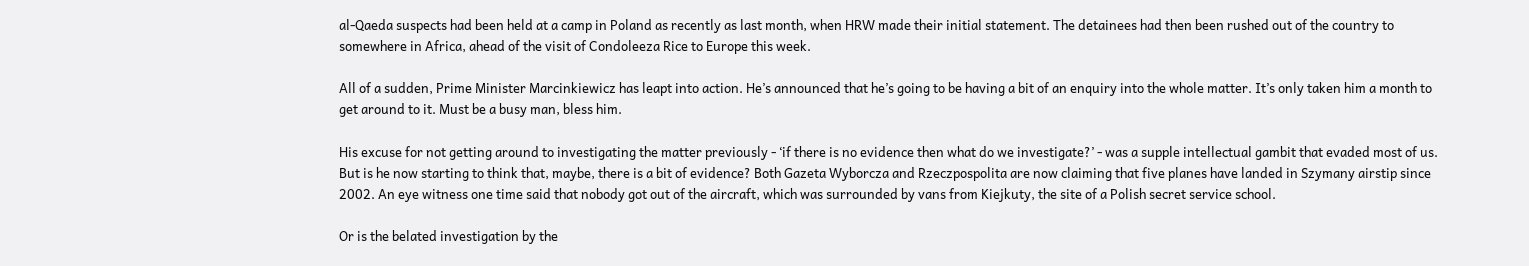al-Qaeda suspects had been held at a camp in Poland as recently as last month, when HRW made their initial statement. The detainees had then been rushed out of the country to somewhere in Africa, ahead of the visit of Condoleeza Rice to Europe this week.

All of a sudden, Prime Minister Marcinkiewicz has leapt into action. He’s announced that he’s going to be having a bit of an enquiry into the whole matter. It’s only taken him a month to get around to it. Must be a busy man, bless him.

His excuse for not getting around to investigating the matter previously - ‘if there is no evidence then what do we investigate?’ - was a supple intellectual gambit that evaded most of us. But is he now starting to think that, maybe, there is a bit of evidence? Both Gazeta Wyborcza and Rzeczpospolita are now claiming that five planes have landed in Szymany airstip since 2002. An eye witness one time said that nobody got out of the aircraft, which was surrounded by vans from Kiejkuty, the site of a Polish secret service school.

Or is the belated investigation by the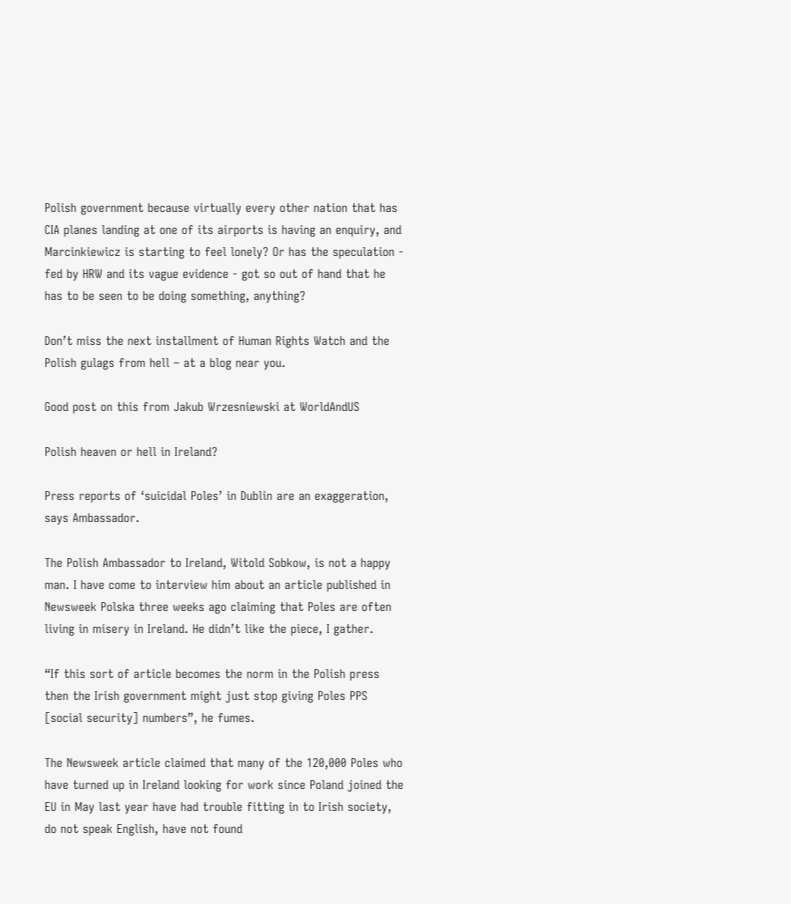Polish government because virtually every other nation that has CIA planes landing at one of its airports is having an enquiry, and Marcinkiewicz is starting to feel lonely? Or has the speculation - fed by HRW and its vague evidence - got so out of hand that he has to be seen to be doing something, anything?

Don’t miss the next installment of Human Rights Watch and the Polish gulags from hell – at a blog near you.

Good post on this from Jakub Wrzesniewski at WorldAndUS

Polish heaven or hell in Ireland?

Press reports of ‘suicidal Poles’ in Dublin are an exaggeration, says Ambassador.

The Polish Ambassador to Ireland, Witold Sobkow, is not a happy man. I have come to interview him about an article published in Newsweek Polska three weeks ago claiming that Poles are often living in misery in Ireland. He didn’t like the piece, I gather.

“If this sort of article becomes the norm in the Polish press then the Irish government might just stop giving Poles PPS [social security] numbers”, he fumes.

The Newsweek article claimed that many of the 120,000 Poles who have turned up in Ireland looking for work since Poland joined the EU in May last year have had trouble fitting in to Irish society, do not speak English, have not found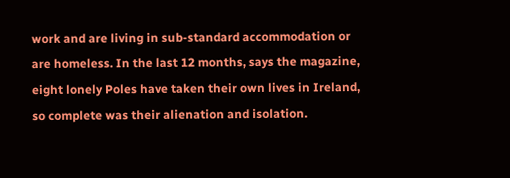work and are living in sub-standard accommodation or are homeless. In the last 12 months, says the magazine, eight lonely Poles have taken their own lives in Ireland, so complete was their alienation and isolation.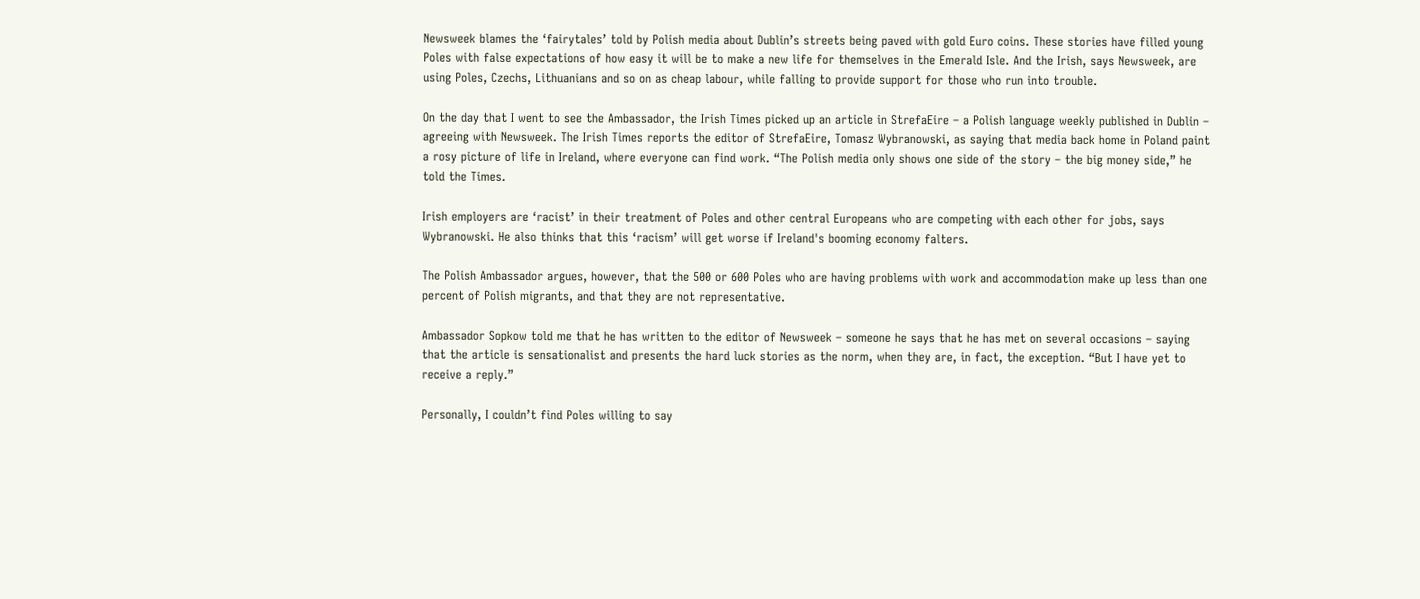Newsweek blames the ‘fairytales’ told by Polish media about Dublin’s streets being paved with gold Euro coins. These stories have filled young Poles with false expectations of how easy it will be to make a new life for themselves in the Emerald Isle. And the Irish, says Newsweek, are using Poles, Czechs, Lithuanians and so on as cheap labour, while falling to provide support for those who run into trouble.

On the day that I went to see the Ambassador, the Irish Times picked up an article in StrefaEire – a Polish language weekly published in Dublin – agreeing with Newsweek. The Irish Times reports the editor of StrefaEire, Tomasz Wybranowski, as saying that media back home in Poland paint a rosy picture of life in Ireland, where everyone can find work. “The Polish media only shows one side of the story – the big money side,” he told the Times.

Irish employers are ‘racist’ in their treatment of Poles and other central Europeans who are competing with each other for jobs, says Wybranowski. He also thinks that this ‘racism’ will get worse if Ireland's booming economy falters.

The Polish Ambassador argues, however, that the 500 or 600 Poles who are having problems with work and accommodation make up less than one percent of Polish migrants, and that they are not representative.

Ambassador Sopkow told me that he has written to the editor of Newsweek – someone he says that he has met on several occasions – saying that the article is sensationalist and presents the hard luck stories as the norm, when they are, in fact, the exception. “But I have yet to receive a reply.”

Personally, I couldn’t find Poles willing to say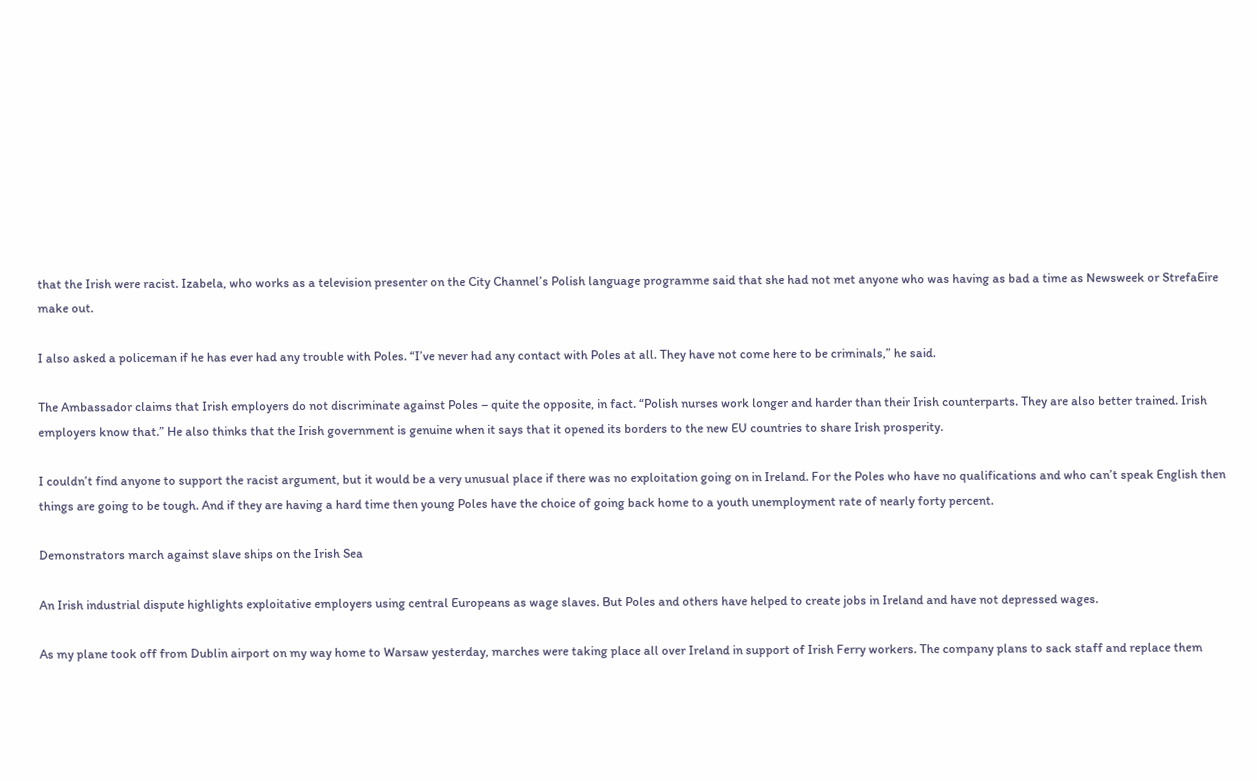that the Irish were racist. Izabela, who works as a television presenter on the City Channel’s Polish language programme said that she had not met anyone who was having as bad a time as Newsweek or StrefaEire make out.

I also asked a policeman if he has ever had any trouble with Poles. “I’ve never had any contact with Poles at all. They have not come here to be criminals,” he said.

The Ambassador claims that Irish employers do not discriminate against Poles – quite the opposite, in fact. “Polish nurses work longer and harder than their Irish counterparts. They are also better trained. Irish employers know that.” He also thinks that the Irish government is genuine when it says that it opened its borders to the new EU countries to share Irish prosperity.

I couldn’t find anyone to support the racist argument, but it would be a very unusual place if there was no exploitation going on in Ireland. For the Poles who have no qualifications and who can’t speak English then things are going to be tough. And if they are having a hard time then young Poles have the choice of going back home to a youth unemployment rate of nearly forty percent.

Demonstrators march against slave ships on the Irish Sea

An Irish industrial dispute highlights exploitative employers using central Europeans as wage slaves. But Poles and others have helped to create jobs in Ireland and have not depressed wages.

As my plane took off from Dublin airport on my way home to Warsaw yesterday, marches were taking place all over Ireland in support of Irish Ferry workers. The company plans to sack staff and replace them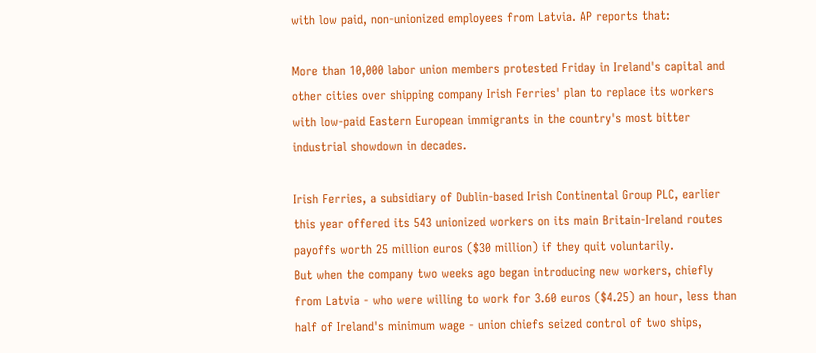with low paid, non-unionized employees from Latvia. AP reports that:

More than 10,000 labor union members protested Friday in Ireland's capital and other cities over shipping company Irish Ferries' plan to replace its workers with low-paid Eastern European immigrants in the country's most bitter industrial showdown in decades.

Irish Ferries, a subsidiary of Dublin-based Irish Continental Group PLC, earlier this year offered its 543 unionized workers on its main Britain-Ireland routes payoffs worth 25 million euros ($30 million) if they quit voluntarily.
But when the company two weeks ago began introducing new workers, chiefly from Latvia - who were willing to work for 3.60 euros ($4.25) an hour, less than half of Ireland's minimum wage - union chiefs seized control of two ships,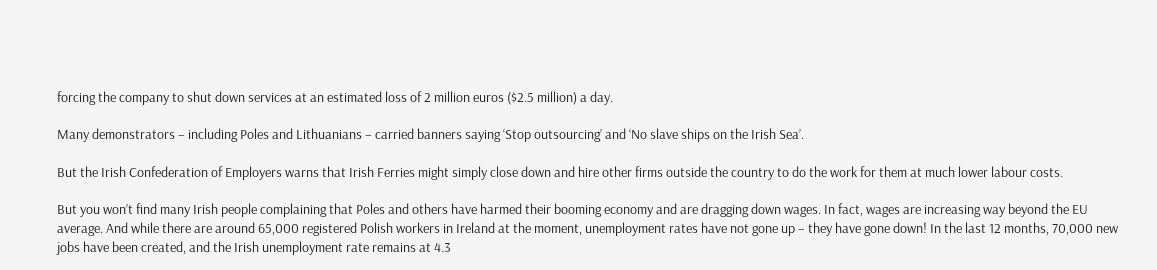forcing the company to shut down services at an estimated loss of 2 million euros ($2.5 million) a day.

Many demonstrators – including Poles and Lithuanians – carried banners saying ‘Stop outsourcing’ and ‘No slave ships on the Irish Sea’.

But the Irish Confederation of Employers warns that Irish Ferries might simply close down and hire other firms outside the country to do the work for them at much lower labour costs.

But you won’t find many Irish people complaining that Poles and others have harmed their booming economy and are dragging down wages. In fact, wages are increasing way beyond the EU average. And while there are around 65,000 registered Polish workers in Ireland at the moment, unemployment rates have not gone up – they have gone down! In the last 12 months, 70,000 new jobs have been created, and the Irish unemployment rate remains at 4.3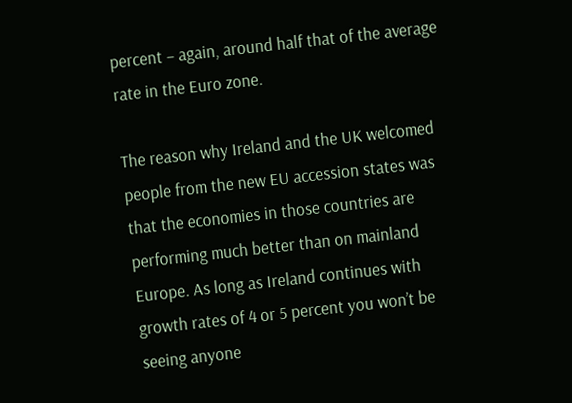percent – again, around half that of the average rate in the Euro zone.

The reason why Ireland and the UK welcomed people from the new EU accession states was that the economies in those countries are performing much better than on mainland Europe. As long as Ireland continues with growth rates of 4 or 5 percent you won’t be seeing anyone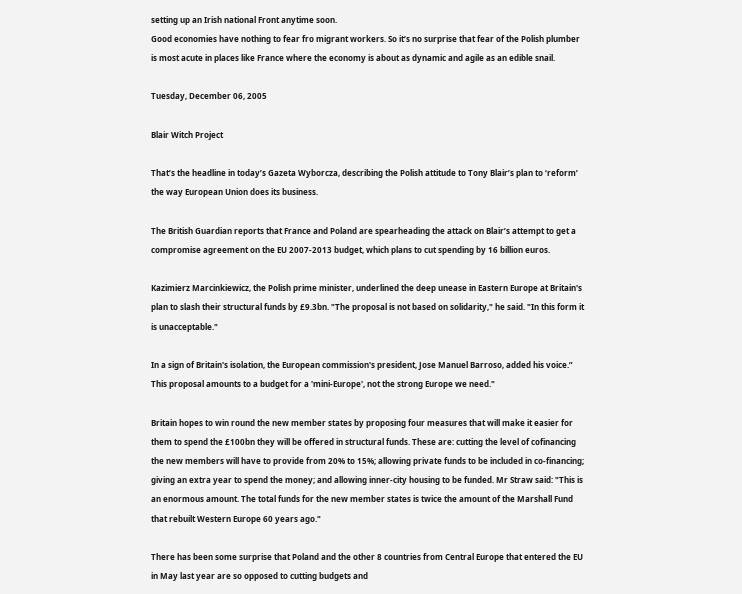setting up an Irish national Front anytime soon.
Good economies have nothing to fear fro migrant workers. So it’s no surprise that fear of the Polish plumber is most acute in places like France where the economy is about as dynamic and agile as an edible snail.

Tuesday, December 06, 2005

Blair Witch Project

That’s the headline in today’s Gazeta Wyborcza, describing the Polish attitude to Tony Blair’s plan to ‘reform’ the way European Union does its business.

The British Guardian reports that France and Poland are spearheading the attack on Blair’s attempt to get a compromise agreement on the EU 2007-2013 budget, which plans to cut spending by 16 billion euros.

Kazimierz Marcinkiewicz, the Polish prime minister, underlined the deep unease in Eastern Europe at Britain's plan to slash their structural funds by £9.3bn. "The proposal is not based on solidarity," he said. "In this form it is unacceptable."

In a sign of Britain's isolation, the European commission's president, Jose Manuel Barroso, added his voice.” This proposal amounts to a budget for a 'mini-Europe', not the strong Europe we need."

Britain hopes to win round the new member states by proposing four measures that will make it easier for them to spend the £100bn they will be offered in structural funds. These are: cutting the level of cofinancing the new members will have to provide from 20% to 15%; allowing private funds to be included in co-financing; giving an extra year to spend the money; and allowing inner-city housing to be funded. Mr Straw said: "This is an enormous amount. The total funds for the new member states is twice the amount of the Marshall Fund that rebuilt Western Europe 60 years ago."

There has been some surprise that Poland and the other 8 countries from Central Europe that entered the EU in May last year are so opposed to cutting budgets and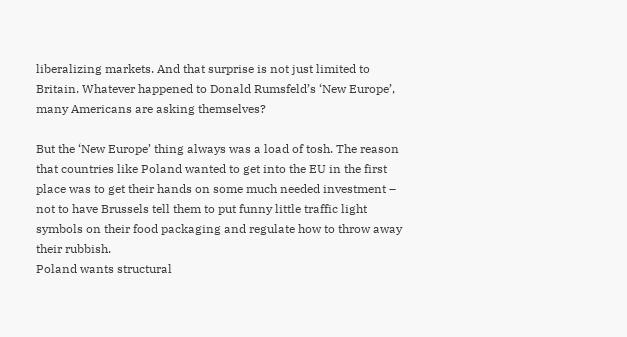liberalizing markets. And that surprise is not just limited to Britain. Whatever happened to Donald Rumsfeld’s ‘New Europe’, many Americans are asking themselves?

But the ‘New Europe’ thing always was a load of tosh. The reason that countries like Poland wanted to get into the EU in the first place was to get their hands on some much needed investment – not to have Brussels tell them to put funny little traffic light symbols on their food packaging and regulate how to throw away their rubbish.
Poland wants structural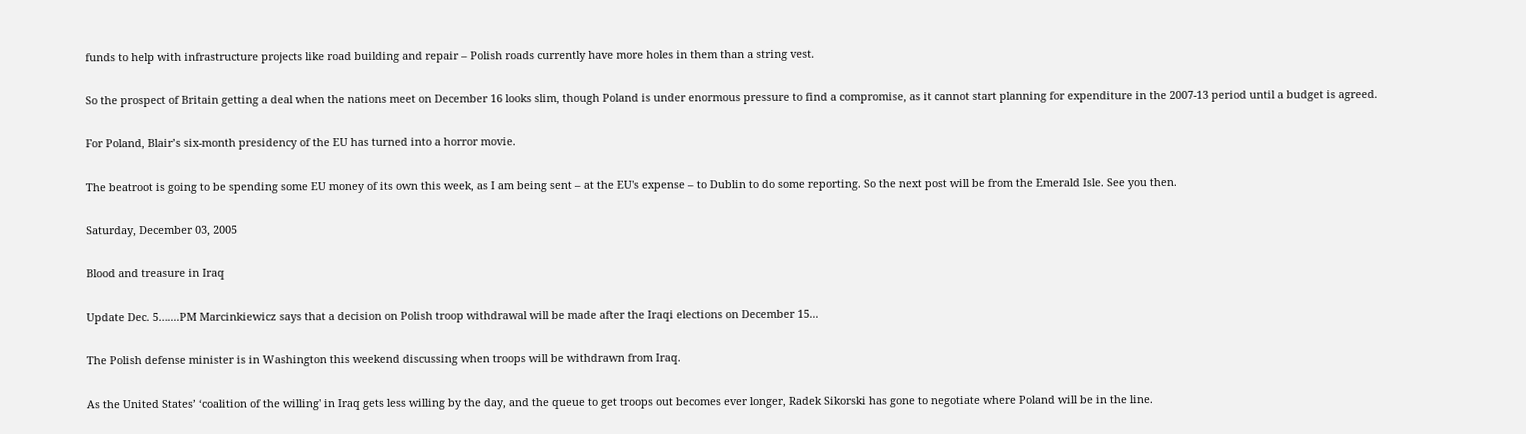funds to help with infrastructure projects like road building and repair – Polish roads currently have more holes in them than a string vest.

So the prospect of Britain getting a deal when the nations meet on December 16 looks slim, though Poland is under enormous pressure to find a compromise, as it cannot start planning for expenditure in the 2007-13 period until a budget is agreed.

For Poland, Blair’s six-month presidency of the EU has turned into a horror movie.

The beatroot is going to be spending some EU money of its own this week, as I am being sent – at the EU's expense – to Dublin to do some reporting. So the next post will be from the Emerald Isle. See you then.

Saturday, December 03, 2005

Blood and treasure in Iraq

Update Dec. 5…....PM Marcinkiewicz says that a decision on Polish troop withdrawal will be made after the Iraqi elections on December 15...

The Polish defense minister is in Washington this weekend discussing when troops will be withdrawn from Iraq.

As the United States’ ‘coalition of the willing' in Iraq gets less willing by the day, and the queue to get troops out becomes ever longer, Radek Sikorski has gone to negotiate where Poland will be in the line.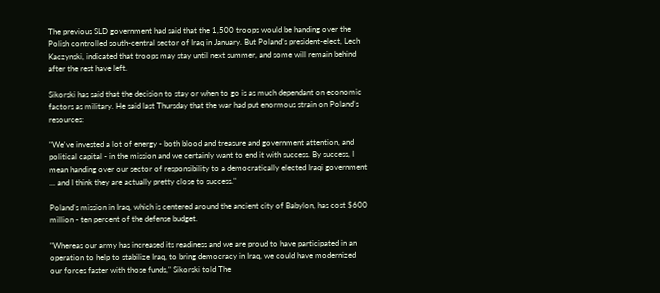The previous SLD government had said that the 1,500 troops would be handing over the Polish controlled south-central sector of Iraq in January. But Poland’s president-elect, Lech Kaczynski, indicated that troops may stay until next summer, and some will remain behind after the rest have left.

Sikorski has said that the decision to stay or when to go is as much dependant on economic factors as military. He said last Thursday that the war had put enormous strain on Poland’s resources:

"We've invested a lot of energy - both blood and treasure and government attention, and political capital - in the mission and we certainly want to end it with success. By success, I mean handing over our sector of responsibility to a democratically elected Iraqi government ... and I think they are actually pretty close to success."

Poland’s mission in Iraq, which is centered around the ancient city of Babylon, has cost $600 million - ten percent of the defense budget.

"Whereas our army has increased its readiness and we are proud to have participated in an operation to help to stabilize Iraq, to bring democracy in Iraq, we could have modernized our forces faster with those funds," Sikorski told The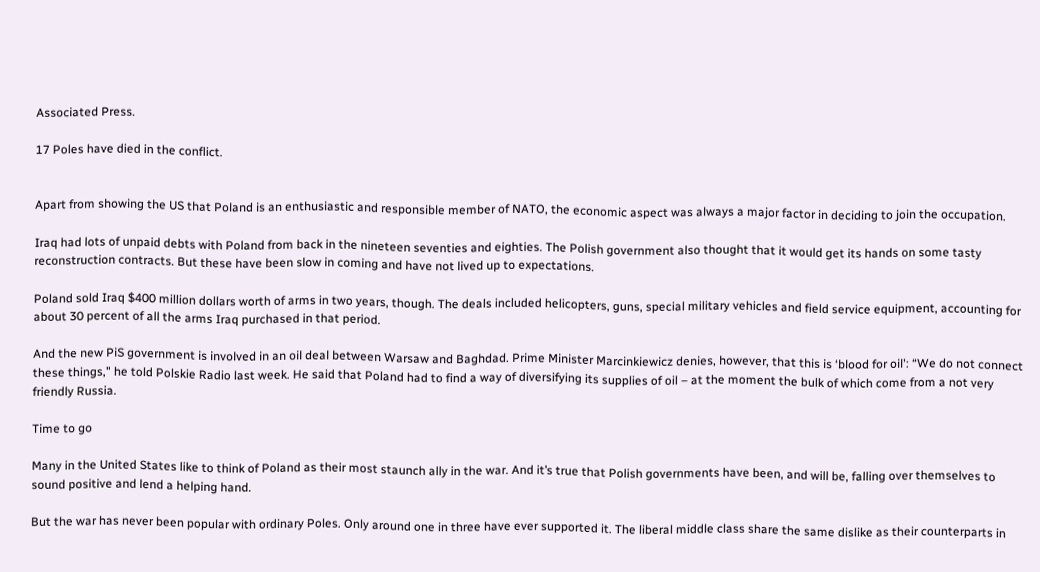Associated Press.

17 Poles have died in the conflict.


Apart from showing the US that Poland is an enthusiastic and responsible member of NATO, the economic aspect was always a major factor in deciding to join the occupation.

Iraq had lots of unpaid debts with Poland from back in the nineteen seventies and eighties. The Polish government also thought that it would get its hands on some tasty reconstruction contracts. But these have been slow in coming and have not lived up to expectations.

Poland sold Iraq $400 million dollars worth of arms in two years, though. The deals included helicopters, guns, special military vehicles and field service equipment, accounting for about 30 percent of all the arms Iraq purchased in that period.

And the new PiS government is involved in an oil deal between Warsaw and Baghdad. Prime Minister Marcinkiewicz denies, however, that this is ‘blood for oil': “We do not connect these things," he told Polskie Radio last week. He said that Poland had to find a way of diversifying its supplies of oil – at the moment the bulk of which come from a not very friendly Russia.

Time to go

Many in the United States like to think of Poland as their most staunch ally in the war. And it’s true that Polish governments have been, and will be, falling over themselves to sound positive and lend a helping hand.

But the war has never been popular with ordinary Poles. Only around one in three have ever supported it. The liberal middle class share the same dislike as their counterparts in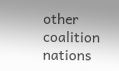other coalition nations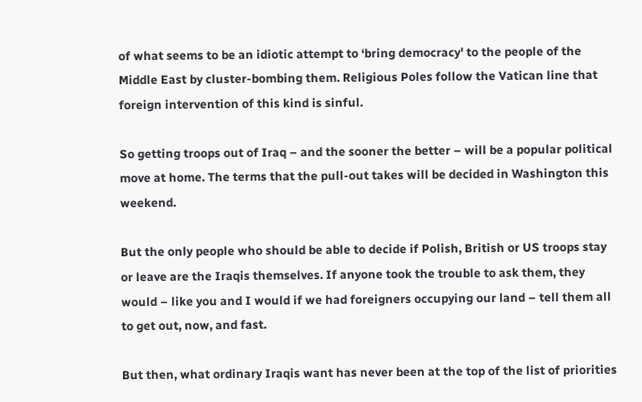of what seems to be an idiotic attempt to ‘bring democracy' to the people of the Middle East by cluster-bombing them. Religious Poles follow the Vatican line that foreign intervention of this kind is sinful.

So getting troops out of Iraq – and the sooner the better – will be a popular political move at home. The terms that the pull-out takes will be decided in Washington this weekend.

But the only people who should be able to decide if Polish, British or US troops stay or leave are the Iraqis themselves. If anyone took the trouble to ask them, they would – like you and I would if we had foreigners occupying our land – tell them all to get out, now, and fast.

But then, what ordinary Iraqis want has never been at the top of the list of priorities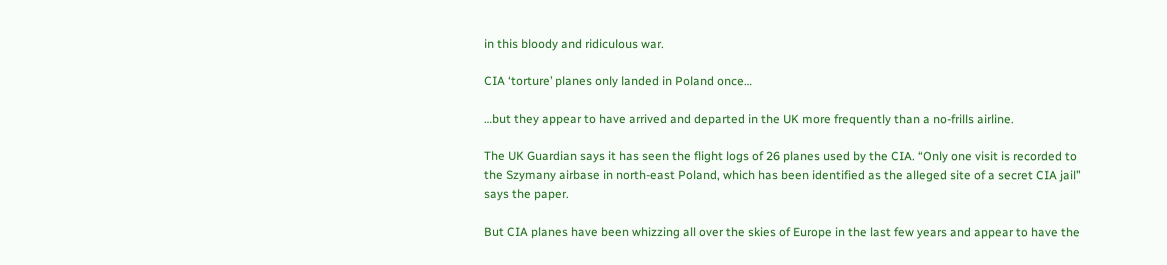in this bloody and ridiculous war.

CIA ‘torture’ planes only landed in Poland once…

…but they appear to have arrived and departed in the UK more frequently than a no-frills airline.

The UK Guardian says it has seen the flight logs of 26 planes used by the CIA. “Only one visit is recorded to the Szymany airbase in north-east Poland, which has been identified as the alleged site of a secret CIA jail” says the paper.

But CIA planes have been whizzing all over the skies of Europe in the last few years and appear to have the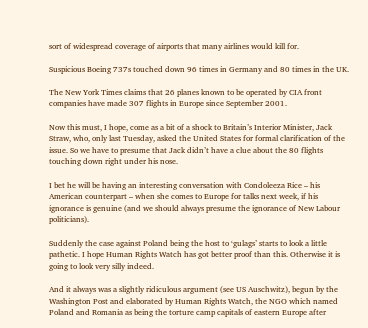sort of widespread coverage of airports that many airlines would kill for.

Suspicious Boeing 737s touched down 96 times in Germany and 80 times in the UK.

The New York Times claims that 26 planes known to be operated by CIA front companies have made 307 flights in Europe since September 2001.

Now this must, I hope, come as a bit of a shock to Britain’s Interior Minister, Jack Straw, who, only last Tuesday, asked the United States for formal clarification of the issue. So we have to presume that Jack didn’t have a clue about the 80 flights touching down right under his nose.

I bet he will be having an interesting conversation with Condoleeza Rice – his American counterpart – when she comes to Europe for talks next week, if his ignorance is genuine (and we should always presume the ignorance of New Labour politicians).

Suddenly the case against Poland being the host to ‘gulags’ starts to look a little pathetic. I hope Human Rights Watch has got better proof than this. Otherwise it is going to look very silly indeed.

And it always was a slightly ridiculous argument (see US Auschwitz), begun by the Washington Post and elaborated by Human Rights Watch, the NGO which named Poland and Romania as being the torture camp capitals of eastern Europe after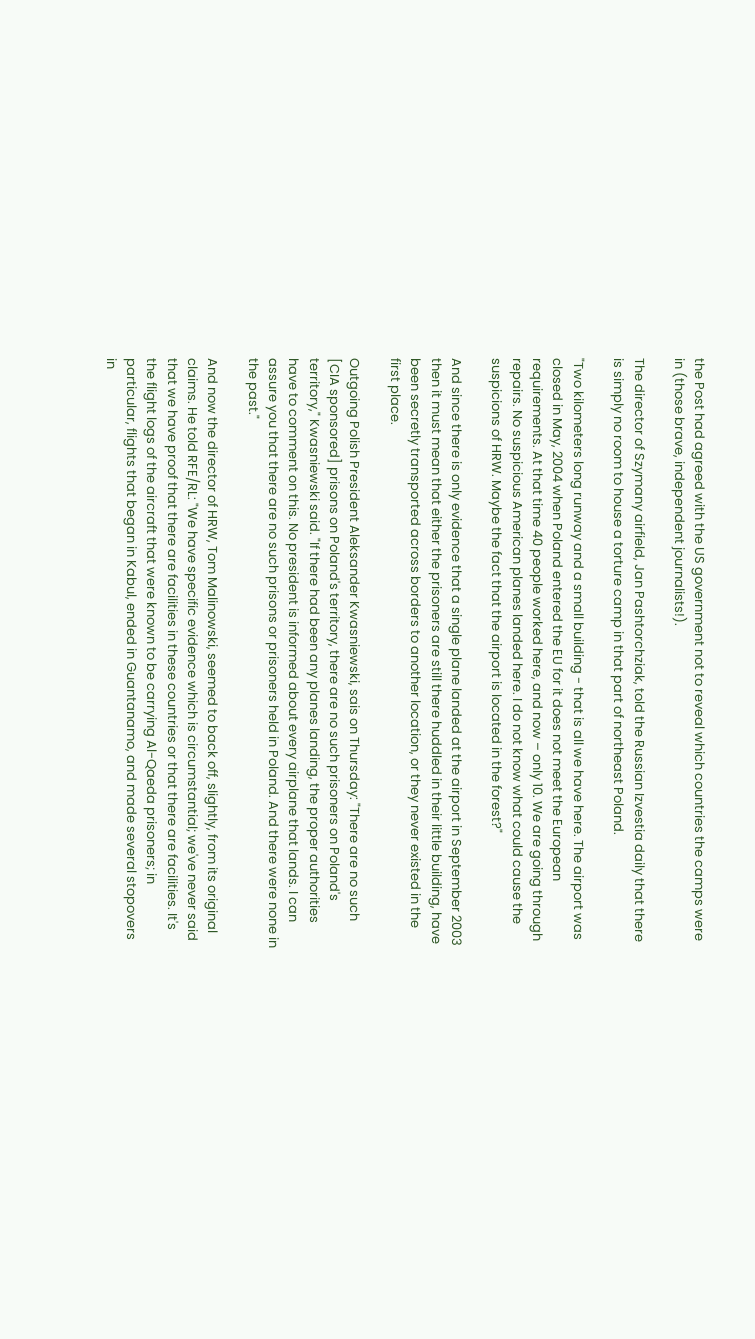the Post had agreed with the US government not to reveal which countries the camps were in (those brave, independent journalists!).

The director of Szymany airfield, Jan Pashtorchziak, told the Russian Izvestia daily that there is simply no room to house a torture camp in that part of northeast Poland.

"Two kilometers long runway and a small building - that is all we have here. The airport was closed in May, 2004 when Poland entered the EU for it does not meet the European requirements. At that time 40 people worked here, and now – only 10. We are going through repairs. No suspicious American planes landed here. I do not know what could cause the suspicions of HRW. Maybe the fact that the airport is located in the forest?"

And since there is only evidence that a single plane landed at the airport in September 2003 then it must mean that either the prisoners are still there huddled in their little building, have been secretly transported across borders to another location, or they never existed in the first place.

Outgoing Polish President Aleksander Kwasniewski, sais on Thursday: "There are no such [CIA sponsored] prisons on Poland's territory, there are no such prisoners on Poland's territory," Kwasniewski said. "If there had been any planes landing, the proper authorities have to comment on this. No president is informed about every airplane that lands. I can assure you that there are no such prisons or prisoners held in Poland. And there were none in the past."

And now the director of HRW, Tom Malinowski, seemed to back off, slightly, from its original claims. He told RFE/RL: "We have specific evidence which is circumstantial; we've never said that we have proof that there are facilities in these countries or that there are facilities. It's the flight logs of the aircraft that were known to be carrying Al-Qaeda prisoners; in particular, flights that began in Kabul, ended in Guantanamo, and made several stopovers in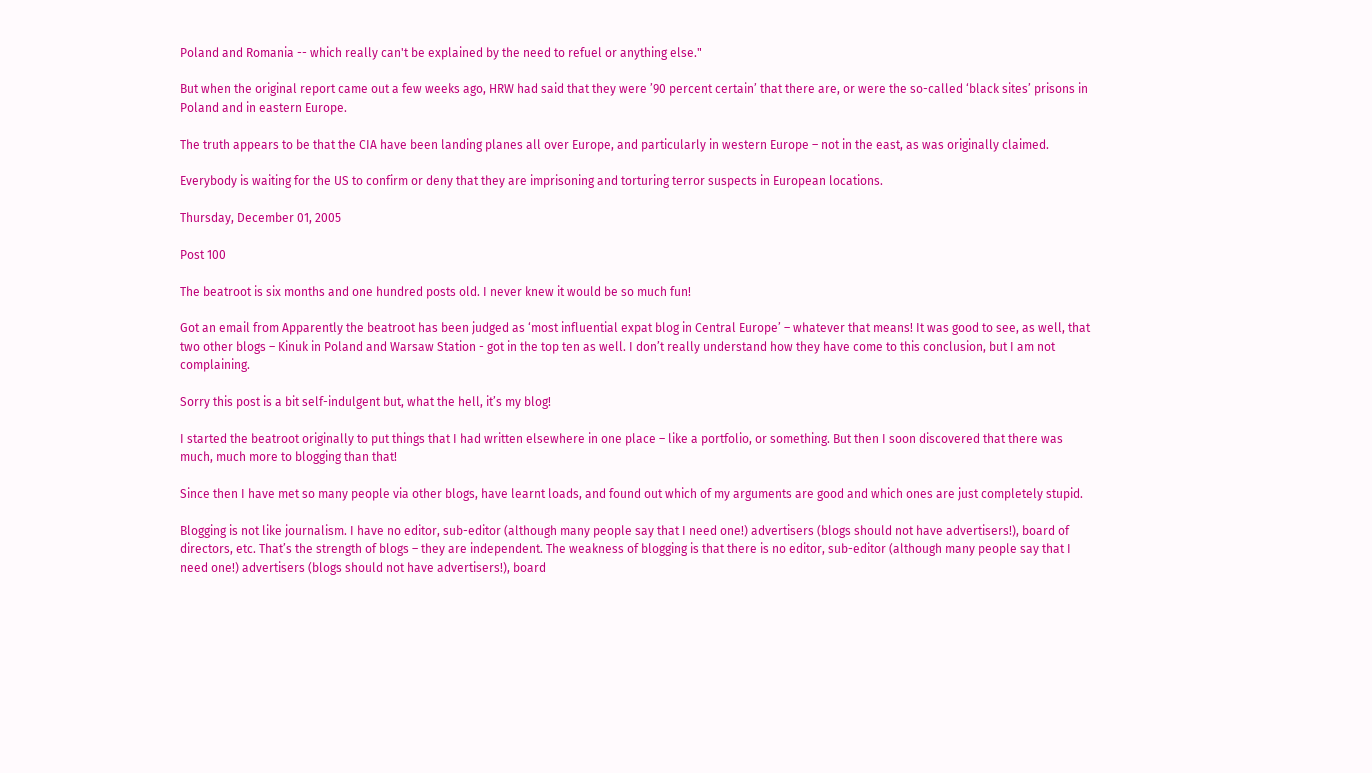Poland and Romania -- which really can't be explained by the need to refuel or anything else."

But when the original report came out a few weeks ago, HRW had said that they were ’90 percent certain’ that there are, or were the so-called ‘black sites’ prisons in Poland and in eastern Europe.

The truth appears to be that the CIA have been landing planes all over Europe, and particularly in western Europe – not in the east, as was originally claimed.

Everybody is waiting for the US to confirm or deny that they are imprisoning and torturing terror suspects in European locations.

Thursday, December 01, 2005

Post 100

The beatroot is six months and one hundred posts old. I never knew it would be so much fun!

Got an email from Apparently the beatroot has been judged as ‘most influential expat blog in Central Europe’ – whatever that means! It was good to see, as well, that two other blogs – Kinuk in Poland and Warsaw Station - got in the top ten as well. I don’t really understand how they have come to this conclusion, but I am not complaining.

Sorry this post is a bit self-indulgent but, what the hell, it’s my blog!

I started the beatroot originally to put things that I had written elsewhere in one place – like a portfolio, or something. But then I soon discovered that there was much, much more to blogging than that!

Since then I have met so many people via other blogs, have learnt loads, and found out which of my arguments are good and which ones are just completely stupid.

Blogging is not like journalism. I have no editor, sub-editor (although many people say that I need one!) advertisers (blogs should not have advertisers!), board of directors, etc. That’s the strength of blogs – they are independent. The weakness of blogging is that there is no editor, sub-editor (although many people say that I need one!) advertisers (blogs should not have advertisers!), board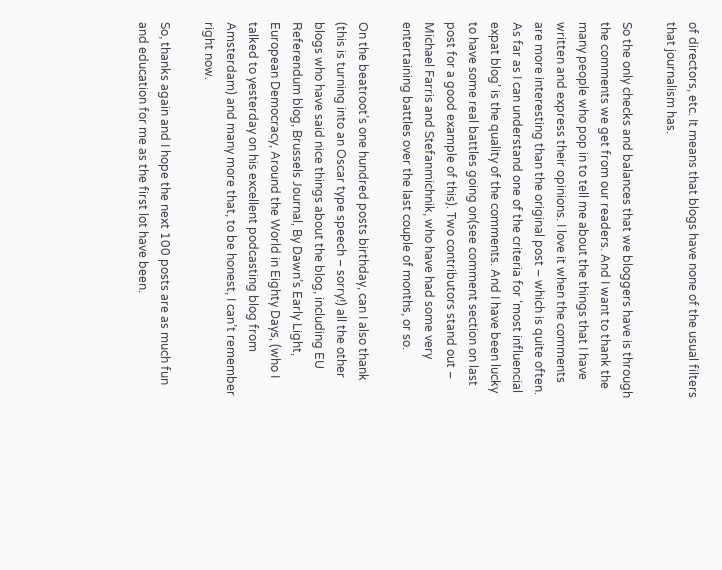of directors, etc. It means that blogs have none of the usual filters that journalism has.

So the only checks and balances that we bloggers have is through the comments we get from our readers. And I want to thank the many people who pop in to tell me about the things that I have written and express their opinions. I love it when the comments are more interesting than the original post – which is quite often. As far as I can understand one of the criteria for ‘most influencial expat blog’ is the quality of the comments. And I have been lucky to have some real battles going on(see comment section on last post for a good example of this). Two contributors stand out – Michael Farris and Stefanmichnik, who have had some very entertaining battles over the last couple of months, or so.

On the beatroot’s one hundred posts birthday, can I also thank (this is turning into an Oscar type speech – sorry!) all the other blogs who have said nice things about the blog, including EU Referendum blog, Brussels Journal, By Dawn’s Early Light, European Democracy, Around the World in Eighty Days, (who I talked to yesterday on his excellent podcasting blog from Amsterdam) and many more that, to be honest, I can’t remember right now.

So, thanks again and I hope the next 100 posts are as much fun and education for me as the first lot have been.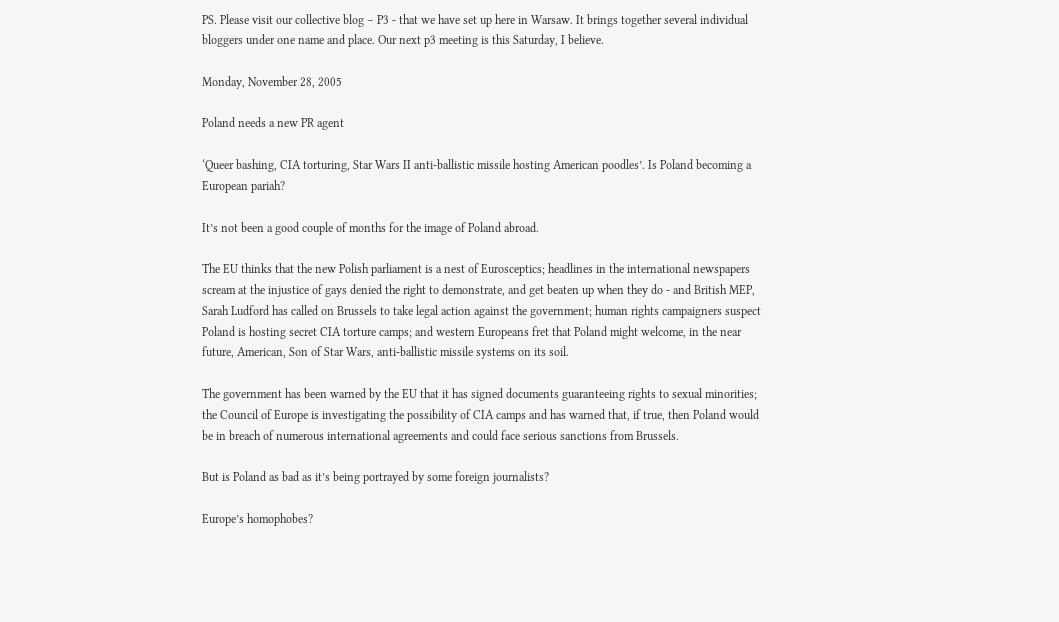PS. Please visit our collective blog – P3 - that we have set up here in Warsaw. It brings together several individual bloggers under one name and place. Our next p3 meeting is this Saturday, I believe.

Monday, November 28, 2005

Poland needs a new PR agent

‘Queer bashing, CIA torturing, Star Wars II anti-ballistic missile hosting American poodles’. Is Poland becoming a European pariah?

It’s not been a good couple of months for the image of Poland abroad.

The EU thinks that the new Polish parliament is a nest of Eurosceptics; headlines in the international newspapers scream at the injustice of gays denied the right to demonstrate, and get beaten up when they do - and British MEP, Sarah Ludford has called on Brussels to take legal action against the government; human rights campaigners suspect Poland is hosting secret CIA torture camps; and western Europeans fret that Poland might welcome, in the near future, American, Son of Star Wars, anti-ballistic missile systems on its soil.

The government has been warned by the EU that it has signed documents guaranteeing rights to sexual minorities; the Council of Europe is investigating the possibility of CIA camps and has warned that, if true, then Poland would be in breach of numerous international agreements and could face serious sanctions from Brussels.

But is Poland as bad as it’s being portrayed by some foreign journalists?

Europe’s homophobes?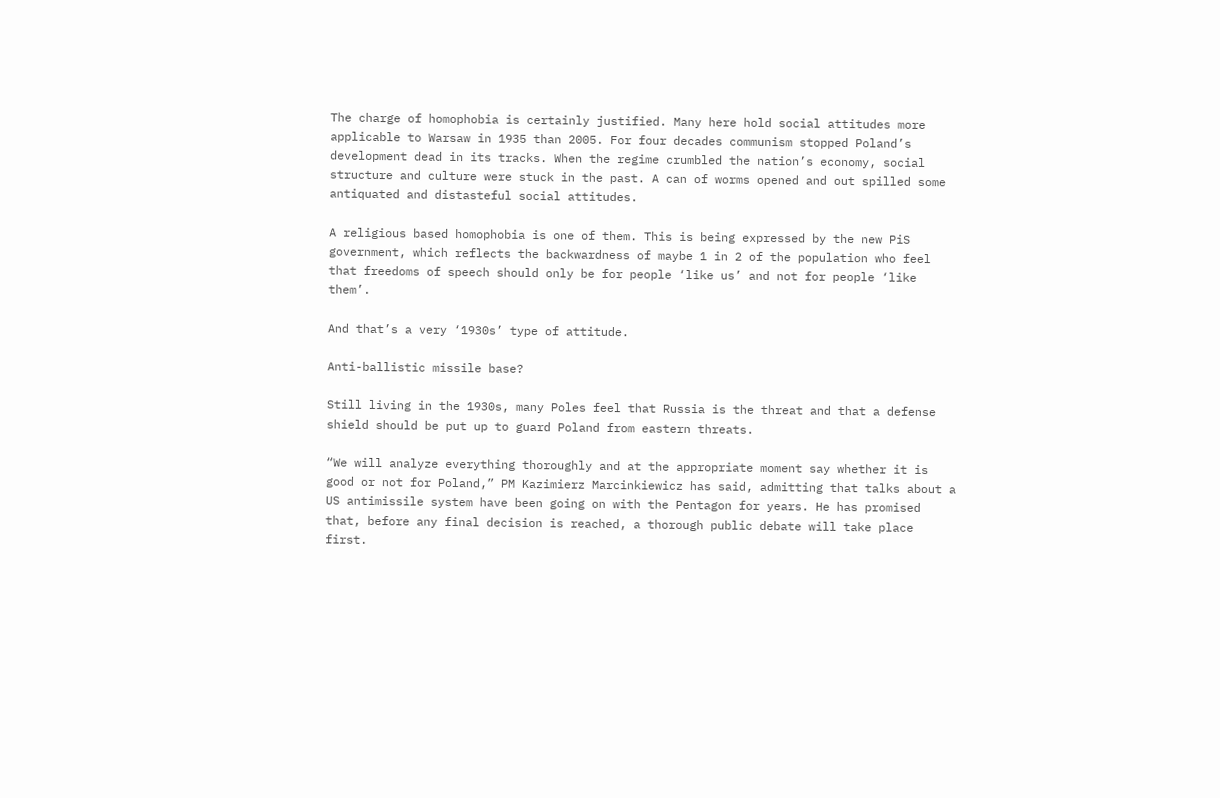The charge of homophobia is certainly justified. Many here hold social attitudes more applicable to Warsaw in 1935 than 2005. For four decades communism stopped Poland’s development dead in its tracks. When the regime crumbled the nation’s economy, social structure and culture were stuck in the past. A can of worms opened and out spilled some antiquated and distasteful social attitudes.

A religious based homophobia is one of them. This is being expressed by the new PiS government, which reflects the backwardness of maybe 1 in 2 of the population who feel that freedoms of speech should only be for people ‘like us’ and not for people ‘like them’.

And that’s a very ‘1930s’ type of attitude.

Anti-ballistic missile base?

Still living in the 1930s, many Poles feel that Russia is the threat and that a defense shield should be put up to guard Poland from eastern threats.

“We will analyze everything thoroughly and at the appropriate moment say whether it is good or not for Poland,” PM Kazimierz Marcinkiewicz has said, admitting that talks about a US antimissile system have been going on with the Pentagon for years. He has promised that, before any final decision is reached, a thorough public debate will take place first.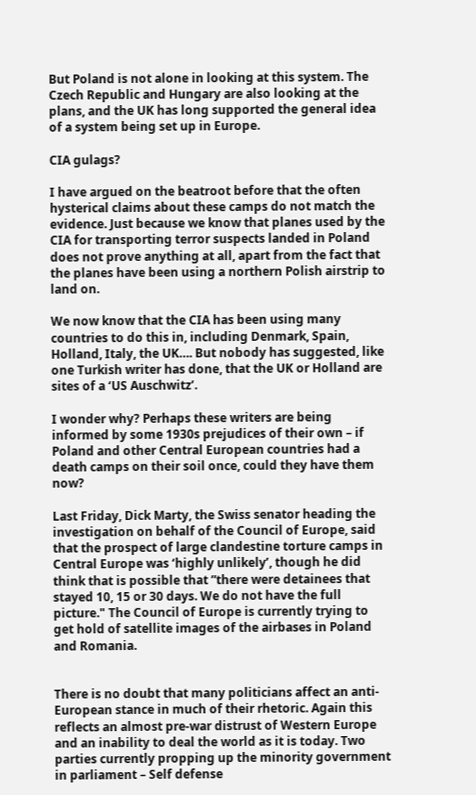But Poland is not alone in looking at this system. The Czech Republic and Hungary are also looking at the plans, and the UK has long supported the general idea of a system being set up in Europe.

CIA gulags?

I have argued on the beatroot before that the often hysterical claims about these camps do not match the evidence. Just because we know that planes used by the CIA for transporting terror suspects landed in Poland does not prove anything at all, apart from the fact that the planes have been using a northern Polish airstrip to land on.

We now know that the CIA has been using many countries to do this in, including Denmark, Spain, Holland, Italy, the UK…. But nobody has suggested, like one Turkish writer has done, that the UK or Holland are sites of a ‘US Auschwitz’.

I wonder why? Perhaps these writers are being informed by some 1930s prejudices of their own – if Poland and other Central European countries had a death camps on their soil once, could they have them now?

Last Friday, Dick Marty, the Swiss senator heading the investigation on behalf of the Council of Europe, said that the prospect of large clandestine torture camps in Central Europe was ‘highly unlikely’, though he did think that is possible that ”there were detainees that stayed 10, 15 or 30 days. We do not have the full picture." The Council of Europe is currently trying to get hold of satellite images of the airbases in Poland and Romania.


There is no doubt that many politicians affect an anti-European stance in much of their rhetoric. Again this reflects an almost pre-war distrust of Western Europe and an inability to deal the world as it is today. Two parties currently propping up the minority government in parliament – Self defense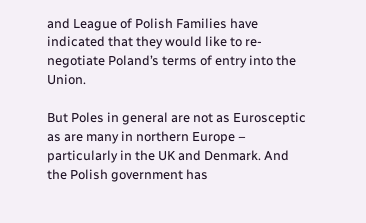and League of Polish Families have indicated that they would like to re-negotiate Poland’s terms of entry into the Union.

But Poles in general are not as Eurosceptic as are many in northern Europe – particularly in the UK and Denmark. And the Polish government has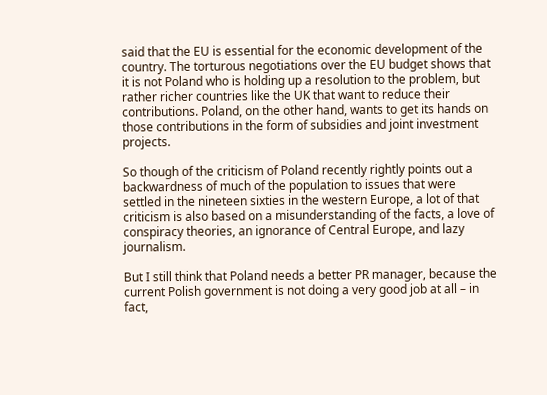said that the EU is essential for the economic development of the country. The torturous negotiations over the EU budget shows that it is not Poland who is holding up a resolution to the problem, but rather richer countries like the UK that want to reduce their contributions. Poland, on the other hand, wants to get its hands on those contributions in the form of subsidies and joint investment projects.

So though of the criticism of Poland recently rightly points out a backwardness of much of the population to issues that were settled in the nineteen sixties in the western Europe, a lot of that criticism is also based on a misunderstanding of the facts, a love of conspiracy theories, an ignorance of Central Europe, and lazy journalism.

But I still think that Poland needs a better PR manager, because the current Polish government is not doing a very good job at all – in fact,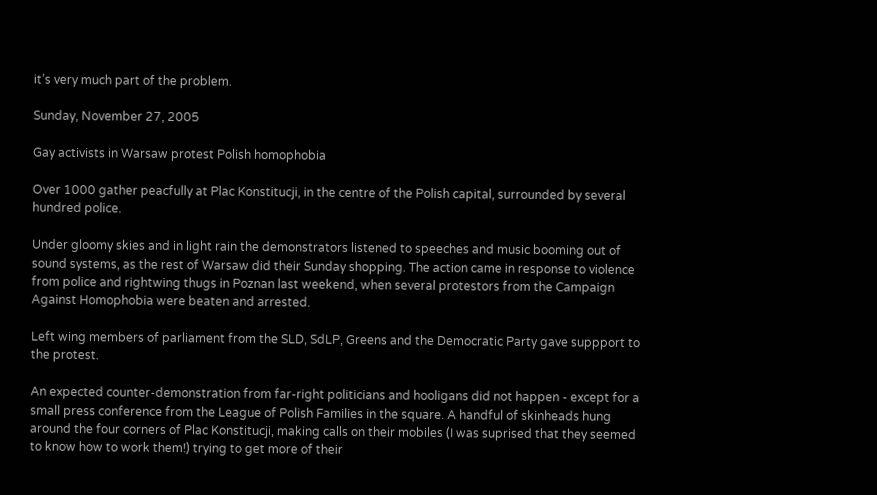it’s very much part of the problem.

Sunday, November 27, 2005

Gay activists in Warsaw protest Polish homophobia

Over 1000 gather peacfully at Plac Konstitucji, in the centre of the Polish capital, surrounded by several hundred police.

Under gloomy skies and in light rain the demonstrators listened to speeches and music booming out of sound systems, as the rest of Warsaw did their Sunday shopping. The action came in response to violence from police and rightwing thugs in Poznan last weekend, when several protestors from the Campaign Against Homophobia were beaten and arrested.

Left wing members of parliament from the SLD, SdLP, Greens and the Democratic Party gave suppport to the protest.

An expected counter-demonstration from far-right politicians and hooligans did not happen - except for a small press conference from the League of Polish Families in the square. A handful of skinheads hung around the four corners of Plac Konstitucji, making calls on their mobiles (I was suprised that they seemed to know how to work them!) trying to get more of their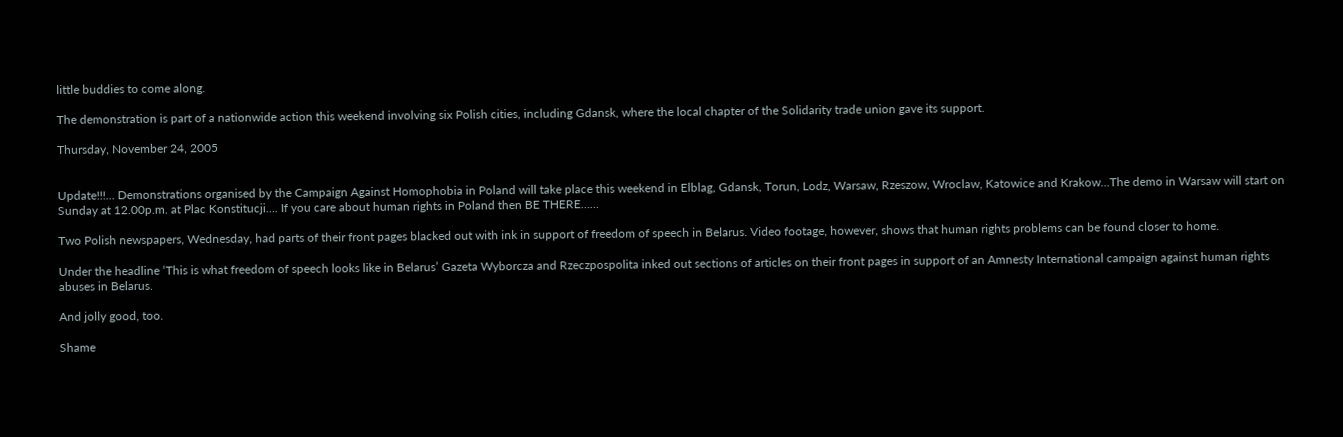little buddies to come along.

The demonstration is part of a nationwide action this weekend involving six Polish cities, including Gdansk, where the local chapter of the Solidarity trade union gave its support.

Thursday, November 24, 2005


Update!!!… Demonstrations organised by the Campaign Against Homophobia in Poland will take place this weekend in Elblag, Gdansk, Torun, Lodz, Warsaw, Rzeszow, Wroclaw, Katowice and Krakow…The demo in Warsaw will start on Sunday at 12.00p.m. at Plac Konstitucji…. If you care about human rights in Poland then BE THERE……

Two Polish newspapers, Wednesday, had parts of their front pages blacked out with ink in support of freedom of speech in Belarus. Video footage, however, shows that human rights problems can be found closer to home.

Under the headline ‘This is what freedom of speech looks like in Belarus’ Gazeta Wyborcza and Rzeczpospolita inked out sections of articles on their front pages in support of an Amnesty International campaign against human rights abuses in Belarus.

And jolly good, too.

Shame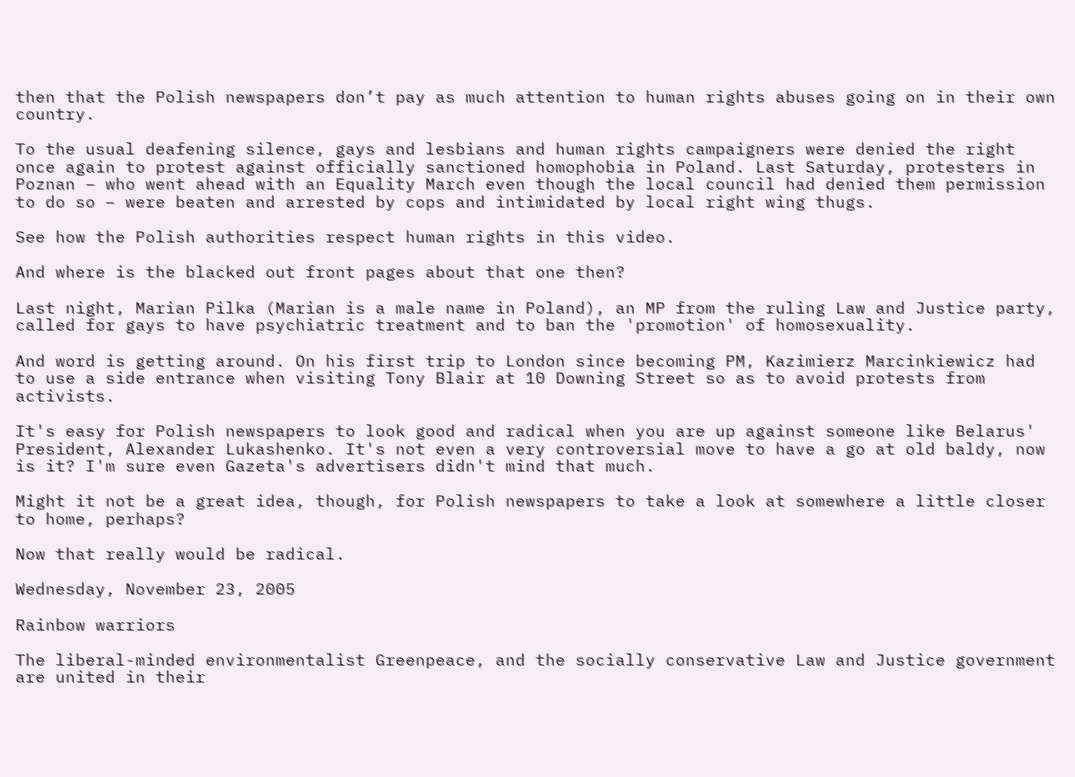then that the Polish newspapers don’t pay as much attention to human rights abuses going on in their own country.

To the usual deafening silence, gays and lesbians and human rights campaigners were denied the right once again to protest against officially sanctioned homophobia in Poland. Last Saturday, protesters in Poznan – who went ahead with an Equality March even though the local council had denied them permission to do so – were beaten and arrested by cops and intimidated by local right wing thugs.

See how the Polish authorities respect human rights in this video.

And where is the blacked out front pages about that one then?

Last night, Marian Pilka (Marian is a male name in Poland), an MP from the ruling Law and Justice party, called for gays to have psychiatric treatment and to ban the 'promotion' of homosexuality.

And word is getting around. On his first trip to London since becoming PM, Kazimierz Marcinkiewicz had to use a side entrance when visiting Tony Blair at 10 Downing Street so as to avoid protests from activists.

It's easy for Polish newspapers to look good and radical when you are up against someone like Belarus' President, Alexander Lukashenko. It's not even a very controversial move to have a go at old baldy, now is it? I'm sure even Gazeta's advertisers didn't mind that much.

Might it not be a great idea, though, for Polish newspapers to take a look at somewhere a little closer to home, perhaps?

Now that really would be radical.

Wednesday, November 23, 2005

Rainbow warriors

The liberal-minded environmentalist Greenpeace, and the socially conservative Law and Justice government are united in their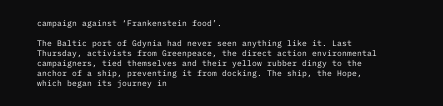campaign against ‘Frankenstein food’.

The Baltic port of Gdynia had never seen anything like it. Last Thursday, activists from Greenpeace, the direct action environmental campaigners, tied themselves and their yellow rubber dingy to the anchor of a ship, preventing it from docking. The ship, the Hope, which began its journey in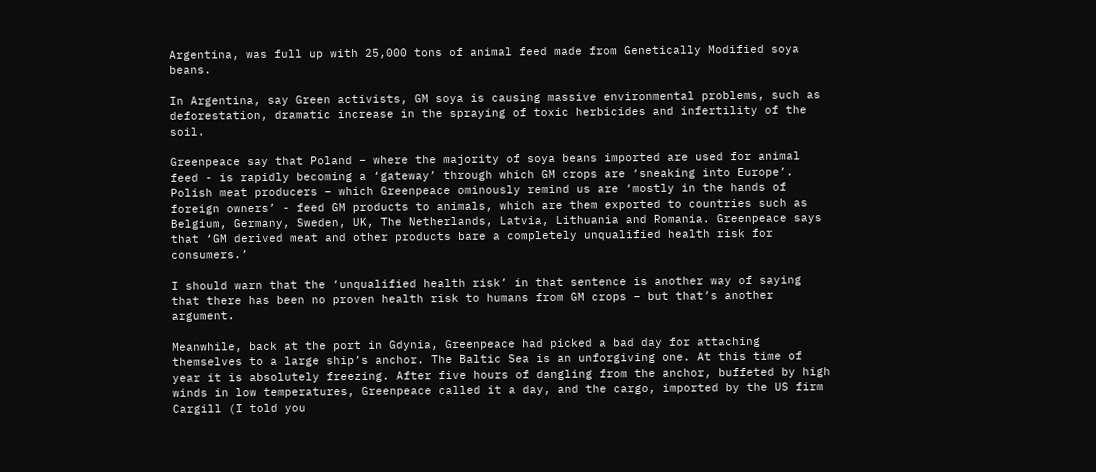Argentina, was full up with 25,000 tons of animal feed made from Genetically Modified soya beans.

In Argentina, say Green activists, GM soya is causing massive environmental problems, such as deforestation, dramatic increase in the spraying of toxic herbicides and infertility of the soil.

Greenpeace say that Poland – where the majority of soya beans imported are used for animal feed - is rapidly becoming a ‘gateway’ through which GM crops are ‘sneaking into Europe’. Polish meat producers – which Greenpeace ominously remind us are ‘mostly in the hands of foreign owners’ - feed GM products to animals, which are them exported to countries such as Belgium, Germany, Sweden, UK, The Netherlands, Latvia, Lithuania and Romania. Greenpeace says that ‘GM derived meat and other products bare a completely unqualified health risk for consumers.’

I should warn that the ‘unqualified health risk’ in that sentence is another way of saying that there has been no proven health risk to humans from GM crops – but that’s another argument.

Meanwhile, back at the port in Gdynia, Greenpeace had picked a bad day for attaching themselves to a large ship’s anchor. The Baltic Sea is an unforgiving one. At this time of year it is absolutely freezing. After five hours of dangling from the anchor, buffeted by high winds in low temperatures, Greenpeace called it a day, and the cargo, imported by the US firm Cargill (I told you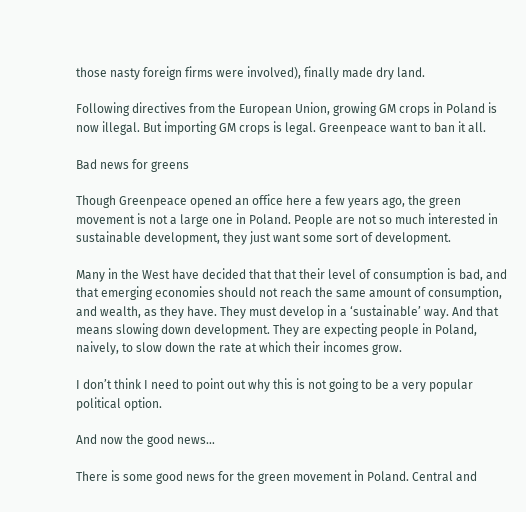those nasty foreign firms were involved), finally made dry land.

Following directives from the European Union, growing GM crops in Poland is now illegal. But importing GM crops is legal. Greenpeace want to ban it all.

Bad news for greens

Though Greenpeace opened an office here a few years ago, the green movement is not a large one in Poland. People are not so much interested in sustainable development, they just want some sort of development.

Many in the West have decided that that their level of consumption is bad, and that emerging economies should not reach the same amount of consumption, and wealth, as they have. They must develop in a ‘sustainable’ way. And that means slowing down development. They are expecting people in Poland, naively, to slow down the rate at which their incomes grow.

I don’t think I need to point out why this is not going to be a very popular political option.

And now the good news…

There is some good news for the green movement in Poland. Central and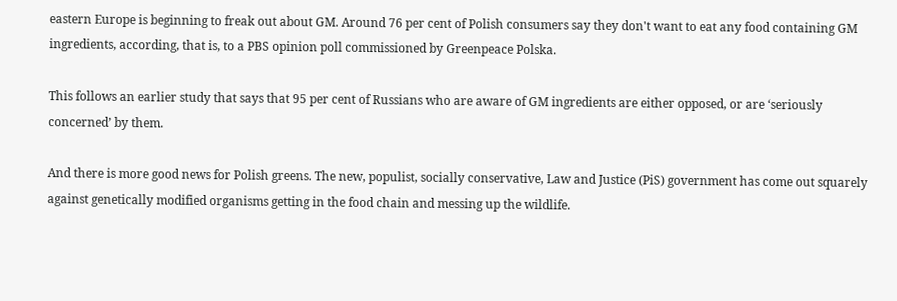eastern Europe is beginning to freak out about GM. Around 76 per cent of Polish consumers say they don't want to eat any food containing GM ingredients, according, that is, to a PBS opinion poll commissioned by Greenpeace Polska.

This follows an earlier study that says that 95 per cent of Russians who are aware of GM ingredients are either opposed, or are ‘seriously concerned’ by them.

And there is more good news for Polish greens. The new, populist, socially conservative, Law and Justice (PiS) government has come out squarely against genetically modified organisms getting in the food chain and messing up the wildlife.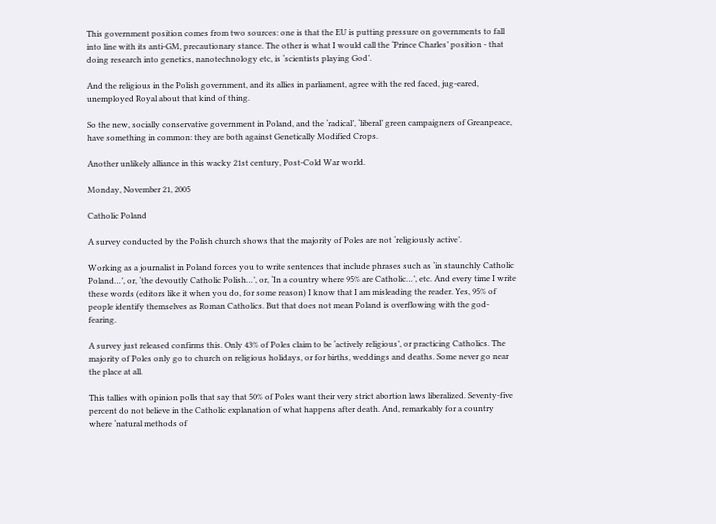This government position comes from two sources: one is that the EU is putting pressure on governments to fall into line with its anti-GM, precautionary stance. The other is what I would call the ‘Prince Charles’ position - that doing research into genetics, nanotechnology etc, is ‘scientists playing God’.

And the religious in the Polish government, and its allies in parliament, agree with the red faced, jug-eared, unemployed Royal about that kind of thing.

So the new, socially conservative government in Poland, and the ‘radical’, ‘liberal’ green campaigners of Greanpeace, have something in common: they are both against Genetically Modified Crops.

Another unlikely alliance in this wacky 21st century, Post-Cold War world.

Monday, November 21, 2005

Catholic Poland

A survey conducted by the Polish church shows that the majority of Poles are not ‘religiously active’.

Working as a journalist in Poland forces you to write sentences that include phrases such as ‘in staunchly Catholic Poland…’, or, ‘the devoutly Catholic Polish…’, or, ‘In a country where 95% are Catholic…’, etc. And every time I write these words (editors like it when you do, for some reason) I know that I am misleading the reader. Yes, 95% of people identify themselves as Roman Catholics. But that does not mean Poland is overflowing with the god-fearing.

A survey just released confirms this. Only 43% of Poles claim to be ‘actively religious’, or practicing Catholics. The majority of Poles only go to church on religious holidays, or for births, weddings and deaths. Some never go near the place at all.

This tallies with opinion polls that say that 50% of Poles want their very strict abortion laws liberalized. Seventy-five percent do not believe in the Catholic explanation of what happens after death. And, remarkably for a country where ‘natural methods of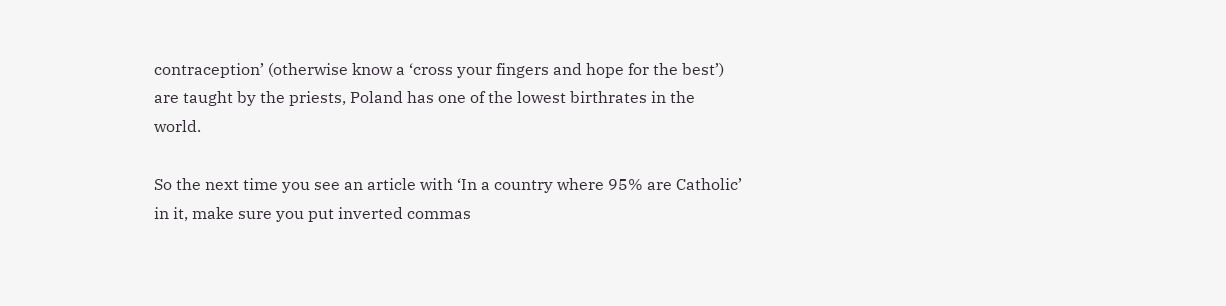contraception’ (otherwise know a ‘cross your fingers and hope for the best’) are taught by the priests, Poland has one of the lowest birthrates in the world.

So the next time you see an article with ‘In a country where 95% are Catholic’ in it, make sure you put inverted commas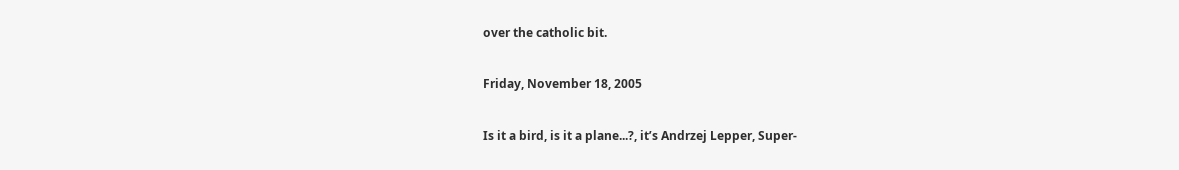over the catholic bit.

Friday, November 18, 2005

Is it a bird, is it a plane...?, it’s Andrzej Lepper, Super-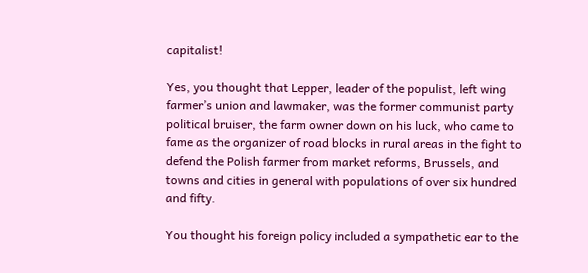capitalist!

Yes, you thought that Lepper, leader of the populist, left wing farmer’s union and lawmaker, was the former communist party political bruiser, the farm owner down on his luck, who came to fame as the organizer of road blocks in rural areas in the fight to defend the Polish farmer from market reforms, Brussels, and towns and cities in general with populations of over six hundred and fifty.

You thought his foreign policy included a sympathetic ear to the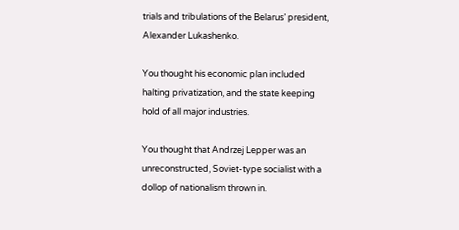trials and tribulations of the Belarus’ president, Alexander Lukashenko.

You thought his economic plan included halting privatization, and the state keeping hold of all major industries.

You thought that Andrzej Lepper was an unreconstructed, Soviet-type socialist with a dollop of nationalism thrown in.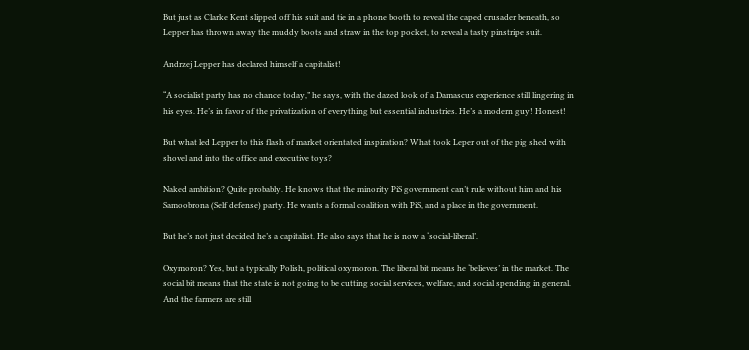But just as Clarke Kent slipped off his suit and tie in a phone booth to reveal the caped crusader beneath, so Lepper has thrown away the muddy boots and straw in the top pocket, to reveal a tasty pinstripe suit.

Andrzej Lepper has declared himself a capitalist!

“A socialist party has no chance today,” he says, with the dazed look of a Damascus experience still lingering in his eyes. He’s in favor of the privatization of everything but essential industries. He’s a modern guy! Honest!

But what led Lepper to this flash of market orientated inspiration? What took Leper out of the pig shed with shovel and into the office and executive toys?

Naked ambition? Quite probably. He knows that the minority PiS government can’t rule without him and his Samoobrona (Self defense) party. He wants a formal coalition with PiS, and a place in the government.

But he’s not just decided he’s a capitalist. He also says that he is now a ‘social-liberal’.

Oxymoron? Yes, but a typically Polish, political oxymoron. The liberal bit means he ‘believes’ in the market. The social bit means that the state is not going to be cutting social services, welfare, and social spending in general. And the farmers are still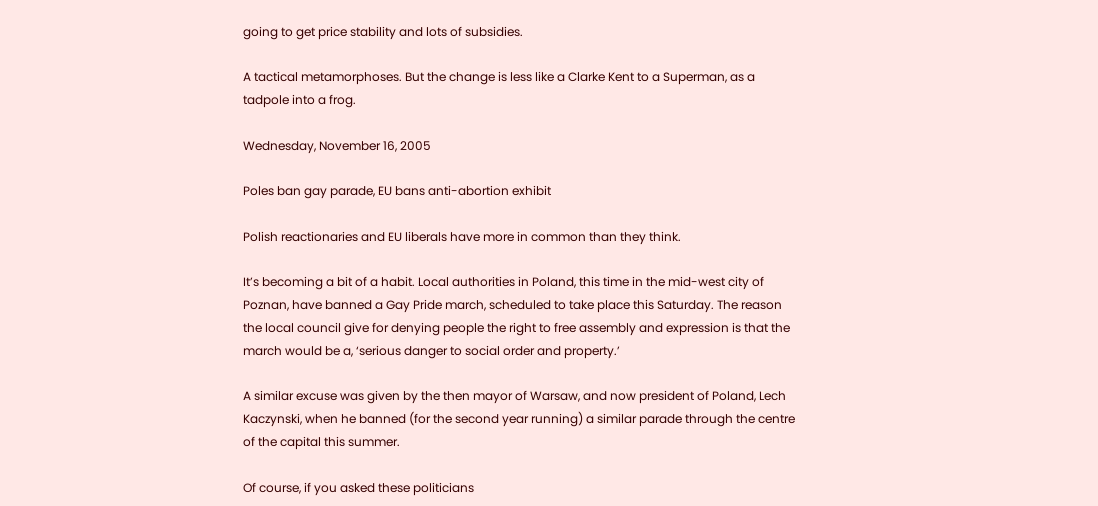going to get price stability and lots of subsidies.

A tactical metamorphoses. But the change is less like a Clarke Kent to a Superman, as a tadpole into a frog.

Wednesday, November 16, 2005

Poles ban gay parade, EU bans anti-abortion exhibit

Polish reactionaries and EU liberals have more in common than they think.

It’s becoming a bit of a habit. Local authorities in Poland, this time in the mid-west city of Poznan, have banned a Gay Pride march, scheduled to take place this Saturday. The reason the local council give for denying people the right to free assembly and expression is that the march would be a, ‘serious danger to social order and property.’

A similar excuse was given by the then mayor of Warsaw, and now president of Poland, Lech Kaczynski, when he banned (for the second year running) a similar parade through the centre of the capital this summer.

Of course, if you asked these politicians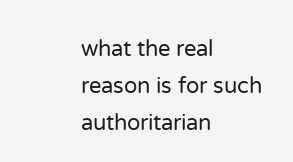what the real reason is for such authoritarian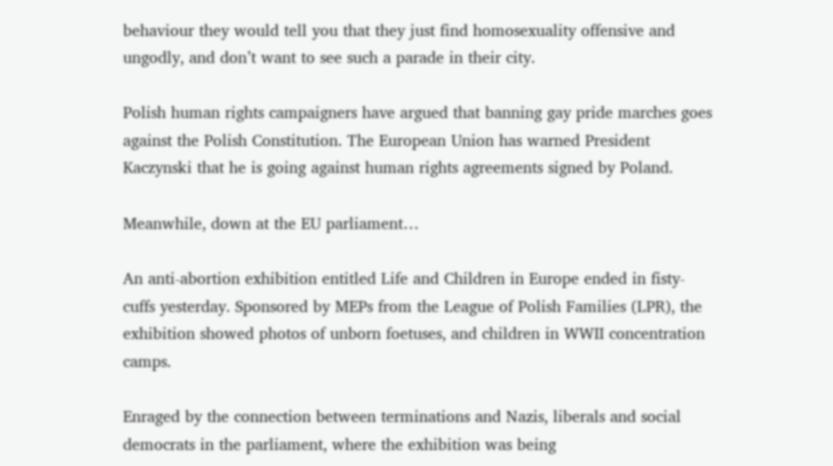behaviour they would tell you that they just find homosexuality offensive and ungodly, and don’t want to see such a parade in their city.

Polish human rights campaigners have argued that banning gay pride marches goes against the Polish Constitution. The European Union has warned President Kaczynski that he is going against human rights agreements signed by Poland.

Meanwhile, down at the EU parliament…

An anti-abortion exhibition entitled Life and Children in Europe ended in fisty-cuffs yesterday. Sponsored by MEPs from the League of Polish Families (LPR), the exhibition showed photos of unborn foetuses, and children in WWII concentration camps.

Enraged by the connection between terminations and Nazis, liberals and social democrats in the parliament, where the exhibition was being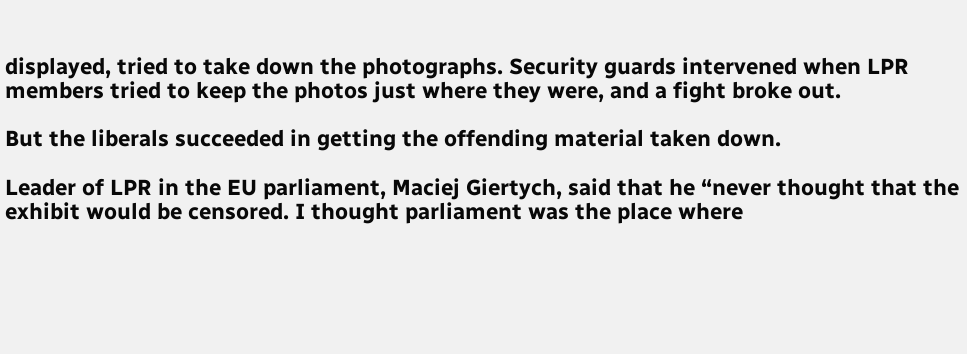displayed, tried to take down the photographs. Security guards intervened when LPR members tried to keep the photos just where they were, and a fight broke out.

But the liberals succeeded in getting the offending material taken down.

Leader of LPR in the EU parliament, Maciej Giertych, said that he “never thought that the exhibit would be censored. I thought parliament was the place where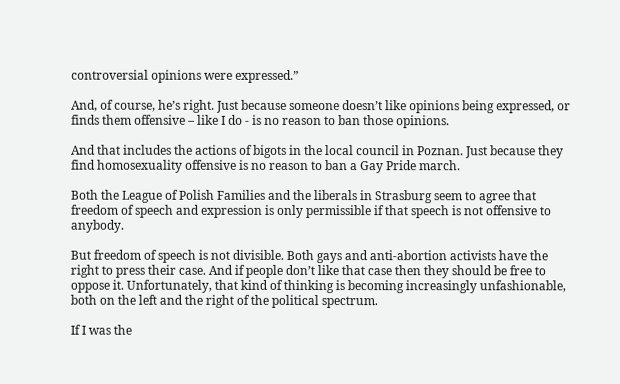controversial opinions were expressed.”

And, of course, he’s right. Just because someone doesn’t like opinions being expressed, or finds them offensive – like I do - is no reason to ban those opinions.

And that includes the actions of bigots in the local council in Poznan. Just because they find homosexuality offensive is no reason to ban a Gay Pride march.

Both the League of Polish Families and the liberals in Strasburg seem to agree that freedom of speech and expression is only permissible if that speech is not offensive to anybody.

But freedom of speech is not divisible. Both gays and anti-abortion activists have the right to press their case. And if people don’t like that case then they should be free to oppose it. Unfortunately, that kind of thinking is becoming increasingly unfashionable, both on the left and the right of the political spectrum.

If I was the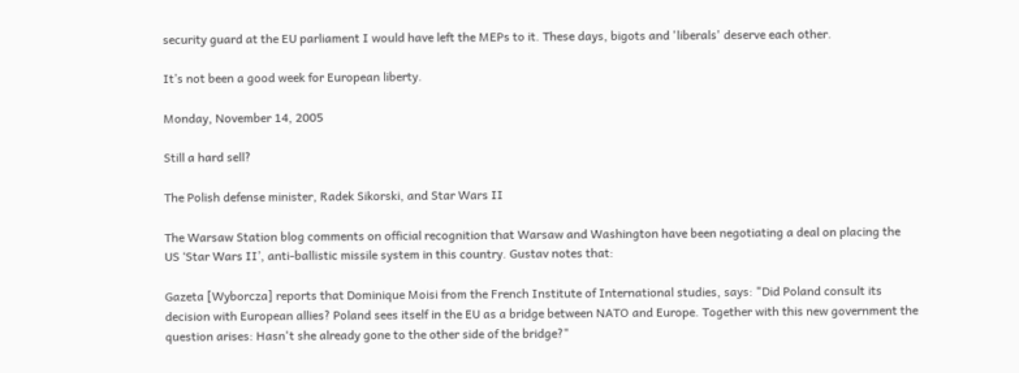security guard at the EU parliament I would have left the MEPs to it. These days, bigots and 'liberals' deserve each other.

It’s not been a good week for European liberty.

Monday, November 14, 2005

Still a hard sell?

The Polish defense minister, Radek Sikorski, and Star Wars II

The Warsaw Station blog comments on official recognition that Warsaw and Washington have been negotiating a deal on placing the US ‘Star Wars II’, anti-ballistic missile system in this country. Gustav notes that:

Gazeta [Wyborcza] reports that Dominique Moisi from the French Institute of International studies, says: "Did Poland consult its decision with European allies? Poland sees itself in the EU as a bridge between NATO and Europe. Together with this new government the question arises: Hasn't she already gone to the other side of the bridge?"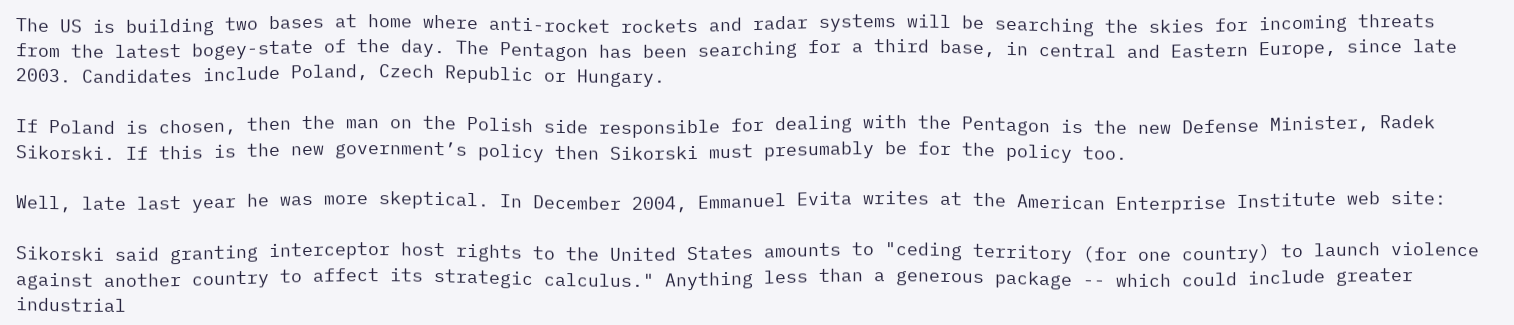The US is building two bases at home where anti-rocket rockets and radar systems will be searching the skies for incoming threats from the latest bogey-state of the day. The Pentagon has been searching for a third base, in central and Eastern Europe, since late 2003. Candidates include Poland, Czech Republic or Hungary.

If Poland is chosen, then the man on the Polish side responsible for dealing with the Pentagon is the new Defense Minister, Radek Sikorski. If this is the new government’s policy then Sikorski must presumably be for the policy too.

Well, late last year he was more skeptical. In December 2004, Emmanuel Evita writes at the American Enterprise Institute web site:

Sikorski said granting interceptor host rights to the United States amounts to "ceding territory (for one country) to launch violence against another country to affect its strategic calculus." Anything less than a generous package -- which could include greater industrial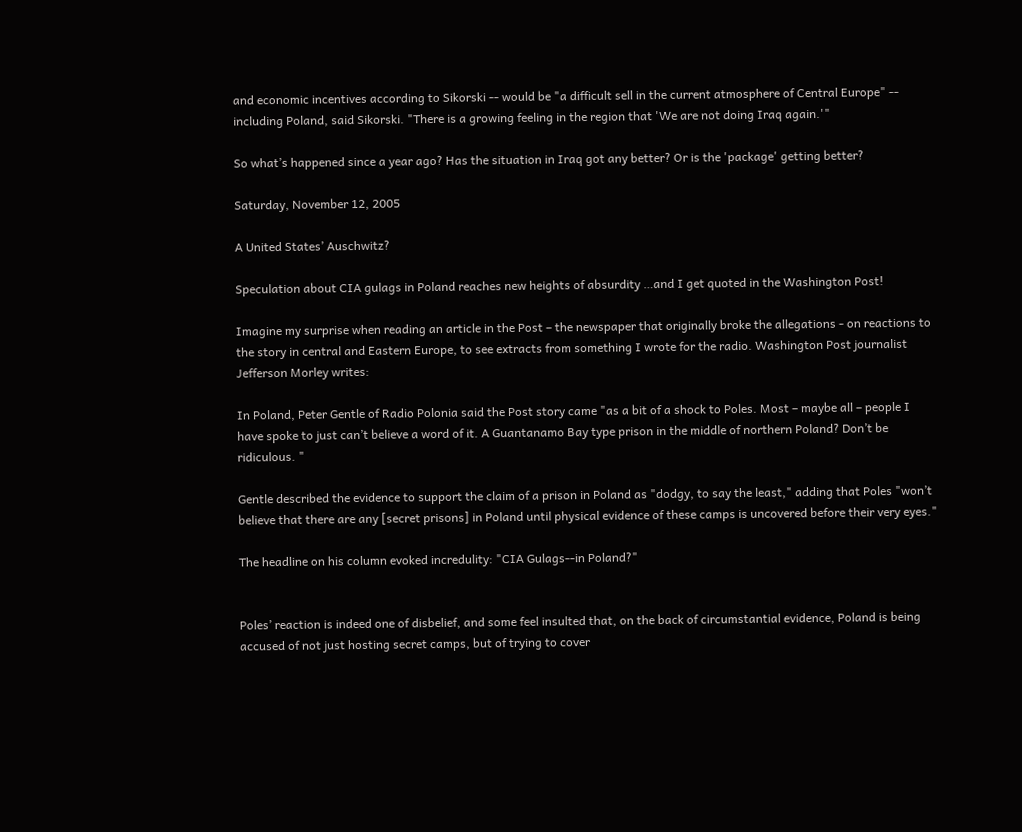and economic incentives according to Sikorski -- would be "a difficult sell in the current atmosphere of Central Europe" -- including Poland, said Sikorski. "There is a growing feeling in the region that 'We are not doing Iraq again.'"

So what’s happened since a year ago? Has the situation in Iraq got any better? Or is the 'package' getting better?

Saturday, November 12, 2005

A United States’ Auschwitz?

Speculation about CIA gulags in Poland reaches new heights of absurdity …and I get quoted in the Washington Post!

Imagine my surprise when reading an article in the Post – the newspaper that originally broke the allegations - on reactions to the story in central and Eastern Europe, to see extracts from something I wrote for the radio. Washington Post journalist Jefferson Morley writes:

In Poland, Peter Gentle of Radio Polonia said the Post story came "as a bit of a shock to Poles. Most – maybe all – people I have spoke to just can’t believe a word of it. A Guantanamo Bay type prison in the middle of northern Poland? Don’t be ridiculous. "

Gentle described the evidence to support the claim of a prison in Poland as "dodgy, to say the least," adding that Poles "won’t believe that there are any [secret prisons] in Poland until physical evidence of these camps is uncovered before their very eyes."

The headline on his column evoked incredulity: "CIA Gulags--in Poland?"


Poles’ reaction is indeed one of disbelief, and some feel insulted that, on the back of circumstantial evidence, Poland is being accused of not just hosting secret camps, but of trying to cover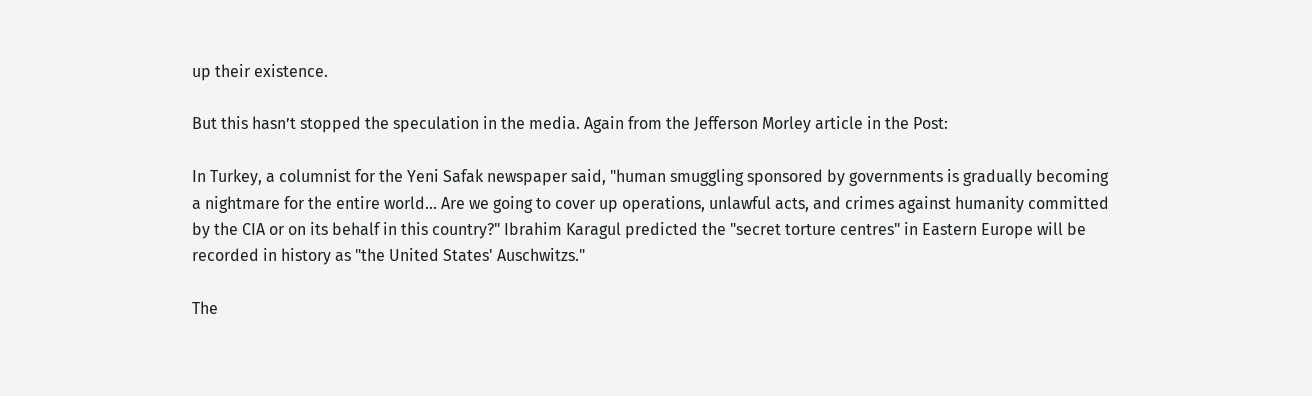up their existence.

But this hasn’t stopped the speculation in the media. Again from the Jefferson Morley article in the Post:

In Turkey, a columnist for the Yeni Safak newspaper said, "human smuggling sponsored by governments is gradually becoming a nightmare for the entire world... Are we going to cover up operations, unlawful acts, and crimes against humanity committed by the CIA or on its behalf in this country?" Ibrahim Karagul predicted the "secret torture centres" in Eastern Europe will be recorded in history as "the United States' Auschwitzs."

The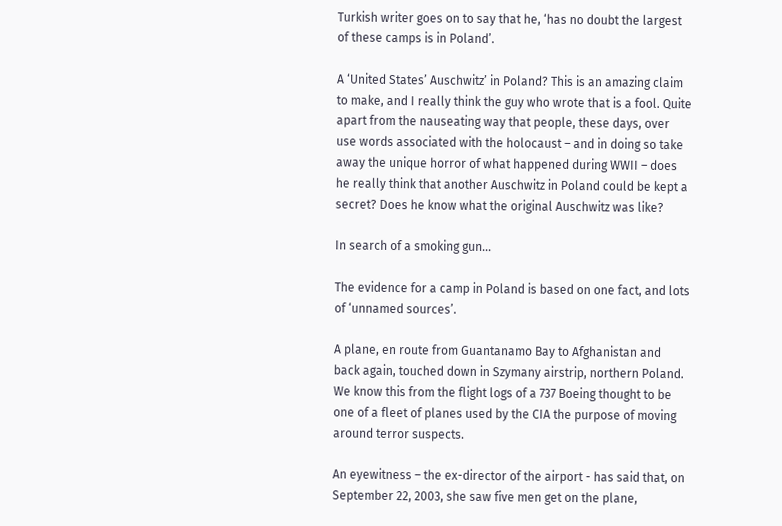Turkish writer goes on to say that he, ‘has no doubt the largest of these camps is in Poland’.

A ‘United States’ Auschwitz’ in Poland? This is an amazing claim to make, and I really think the guy who wrote that is a fool. Quite apart from the nauseating way that people, these days, over use words associated with the holocaust – and in doing so take away the unique horror of what happened during WWII – does he really think that another Auschwitz in Poland could be kept a secret? Does he know what the original Auschwitz was like?

In search of a smoking gun...

The evidence for a camp in Poland is based on one fact, and lots of ‘unnamed sources’.

A plane, en route from Guantanamo Bay to Afghanistan and back again, touched down in Szymany airstrip, northern Poland. We know this from the flight logs of a 737 Boeing thought to be one of a fleet of planes used by the CIA the purpose of moving around terror suspects.

An eyewitness – the ex-director of the airport - has said that, on September 22, 2003, she saw five men get on the plane,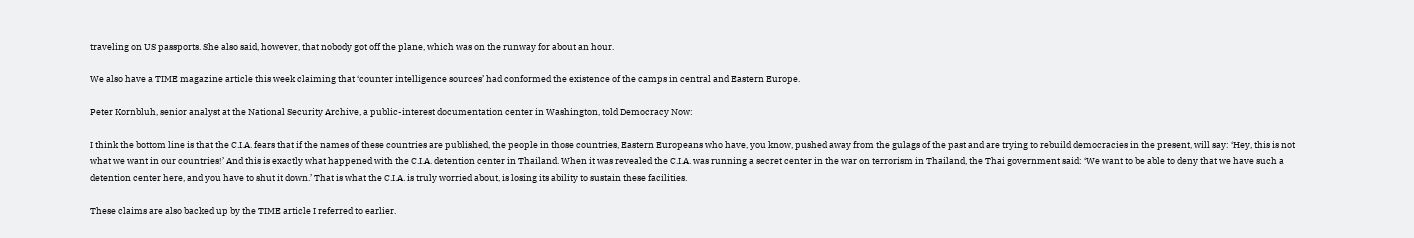traveling on US passports. She also said, however, that nobody got off the plane, which was on the runway for about an hour.

We also have a TIME magazine article this week claiming that ‘counter intelligence sources’ had conformed the existence of the camps in central and Eastern Europe.

Peter Kornbluh, senior analyst at the National Security Archive, a public-interest documentation center in Washington, told Democracy Now:

I think the bottom line is that the C.I.A. fears that if the names of these countries are published, the people in those countries, Eastern Europeans who have, you know, pushed away from the gulags of the past and are trying to rebuild democracies in the present, will say: ‘Hey, this is not what we want in our countries!’ And this is exactly what happened with the C.I.A. detention center in Thailand. When it was revealed the C.I.A. was running a secret center in the war on terrorism in Thailand, the Thai government said: ‘We want to be able to deny that we have such a detention center here, and you have to shut it down.’ That is what the C.I.A. is truly worried about, is losing its ability to sustain these facilities.

These claims are also backed up by the TIME article I referred to earlier.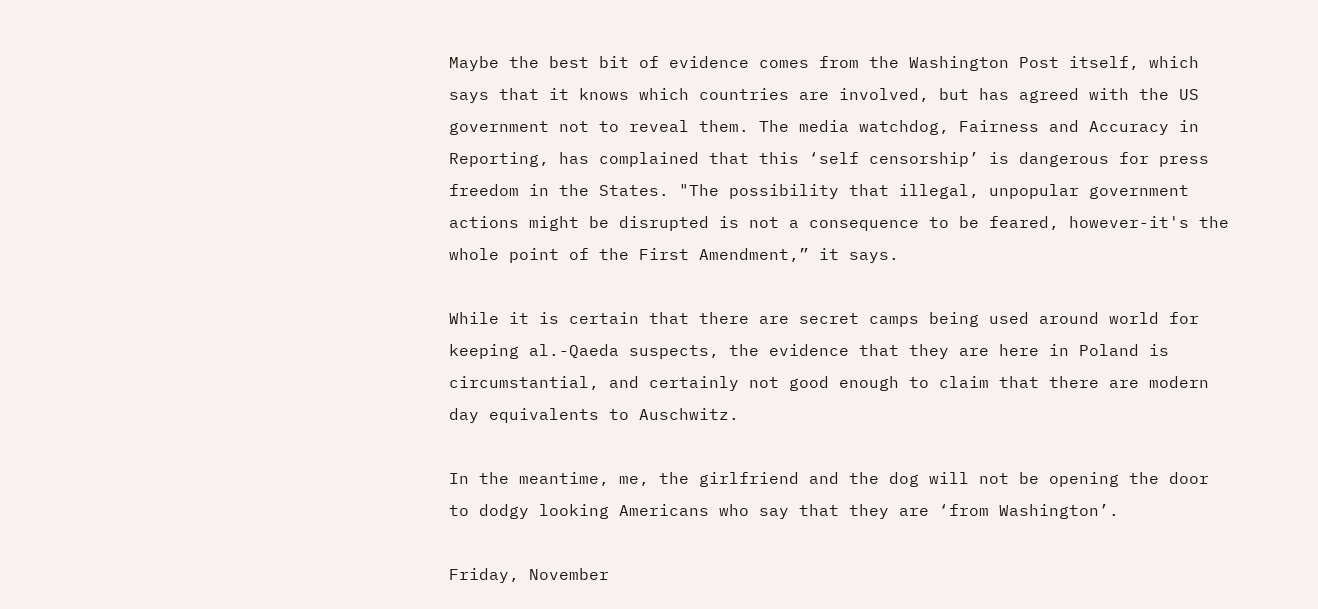Maybe the best bit of evidence comes from the Washington Post itself, which says that it knows which countries are involved, but has agreed with the US government not to reveal them. The media watchdog, Fairness and Accuracy in Reporting, has complained that this ‘self censorship’ is dangerous for press freedom in the States. "The possibility that illegal, unpopular government actions might be disrupted is not a consequence to be feared, however-it's the whole point of the First Amendment,” it says.

While it is certain that there are secret camps being used around world for keeping al.-Qaeda suspects, the evidence that they are here in Poland is circumstantial, and certainly not good enough to claim that there are modern day equivalents to Auschwitz.

In the meantime, me, the girlfriend and the dog will not be opening the door to dodgy looking Americans who say that they are ‘from Washington’.

Friday, November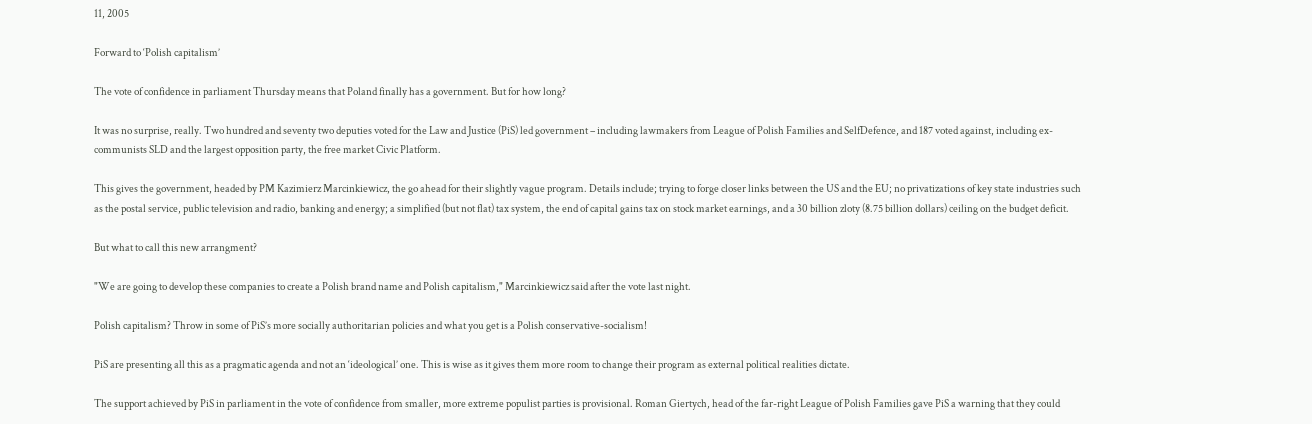11, 2005

Forward to ‘Polish capitalism’

The vote of confidence in parliament Thursday means that Poland finally has a government. But for how long?

It was no surprise, really. Two hundred and seventy two deputies voted for the Law and Justice (PiS) led government – including lawmakers from League of Polish Families and SelfDefence, and 187 voted against, including ex-communists SLD and the largest opposition party, the free market Civic Platform.

This gives the government, headed by PM Kazimierz Marcinkiewicz, the go ahead for their slightly vague program. Details include; trying to forge closer links between the US and the EU; no privatizations of key state industries such as the postal service, public television and radio, banking and energy; a simplified (but not flat) tax system, the end of capital gains tax on stock market earnings, and a 30 billion zloty (8.75 billion dollars) ceiling on the budget deficit.

But what to call this new arrangment?

"We are going to develop these companies to create a Polish brand name and Polish capitalism," Marcinkiewicz said after the vote last night.

Polish capitalism? Throw in some of PiS’s more socially authoritarian policies and what you get is a Polish conservative-socialism!

PiS are presenting all this as a pragmatic agenda and not an ‘ideological’ one. This is wise as it gives them more room to change their program as external political realities dictate.

The support achieved by PiS in parliament in the vote of confidence from smaller, more extreme populist parties is provisional. Roman Giertych, head of the far-right League of Polish Families gave PiS a warning that they could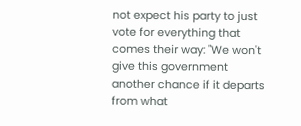not expect his party to just vote for everything that comes their way: "We won't give this government another chance if it departs from what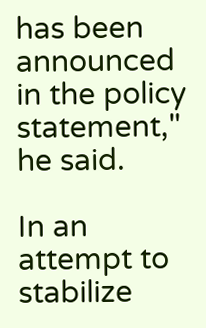has been announced in the policy statement," he said.

In an attempt to stabilize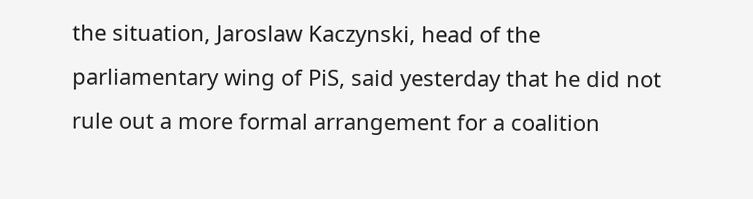the situation, Jaroslaw Kaczynski, head of the parliamentary wing of PiS, said yesterday that he did not rule out a more formal arrangement for a coalition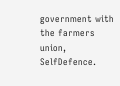government with the farmers union, SelfDefence.